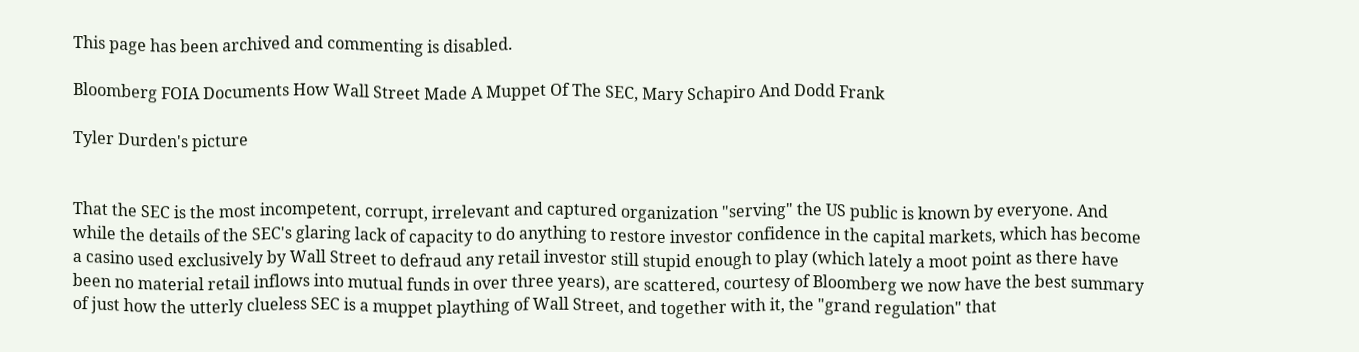This page has been archived and commenting is disabled.

Bloomberg FOIA Documents How Wall Street Made A Muppet Of The SEC, Mary Schapiro And Dodd Frank

Tyler Durden's picture


That the SEC is the most incompetent, corrupt, irrelevant and captured organization "serving" the US public is known by everyone. And while the details of the SEC's glaring lack of capacity to do anything to restore investor confidence in the capital markets, which has become a casino used exclusively by Wall Street to defraud any retail investor still stupid enough to play (which lately a moot point as there have been no material retail inflows into mutual funds in over three years), are scattered, courtesy of Bloomberg we now have the best summary of just how the utterly clueless SEC is a muppet plaything of Wall Street, and together with it, the "grand regulation" that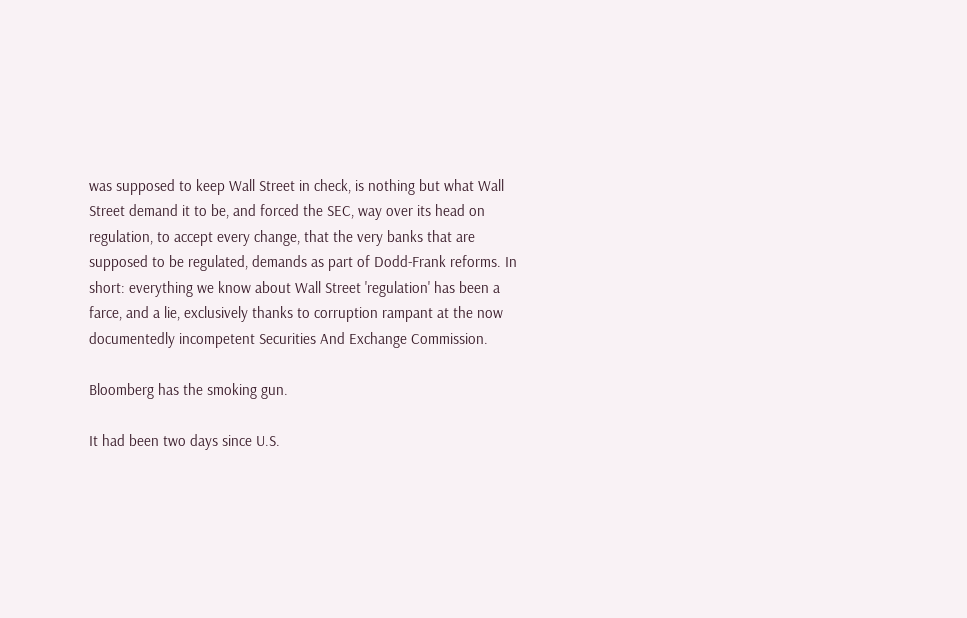was supposed to keep Wall Street in check, is nothing but what Wall Street demand it to be, and forced the SEC, way over its head on regulation, to accept every change, that the very banks that are supposed to be regulated, demands as part of Dodd-Frank reforms. In short: everything we know about Wall Street 'regulation' has been a farce, and a lie, exclusively thanks to corruption rampant at the now documentedly incompetent Securities And Exchange Commission.

Bloomberg has the smoking gun.

It had been two days since U.S.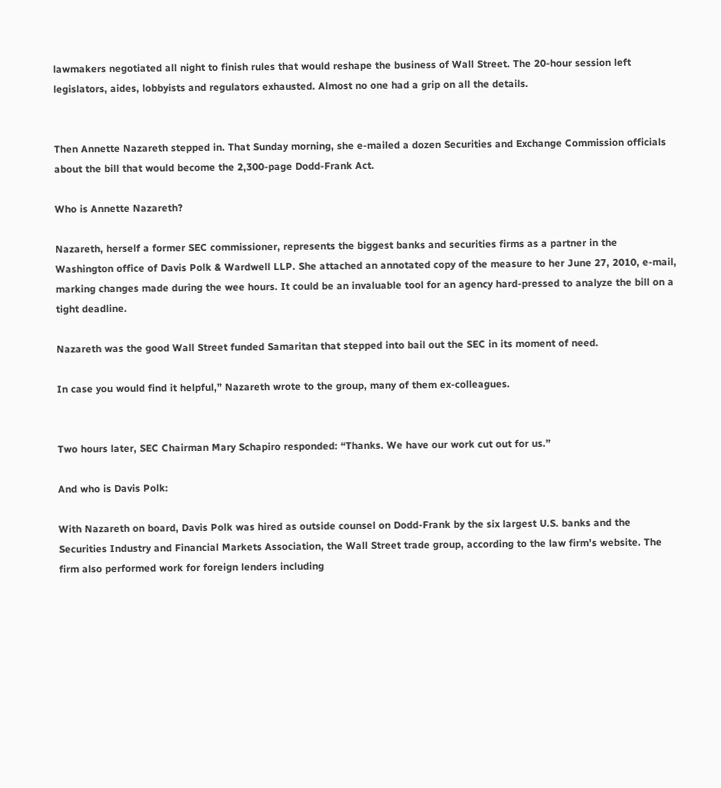lawmakers negotiated all night to finish rules that would reshape the business of Wall Street. The 20-hour session left legislators, aides, lobbyists and regulators exhausted. Almost no one had a grip on all the details.


Then Annette Nazareth stepped in. That Sunday morning, she e-mailed a dozen Securities and Exchange Commission officials about the bill that would become the 2,300-page Dodd-Frank Act.

Who is Annette Nazareth?

Nazareth, herself a former SEC commissioner, represents the biggest banks and securities firms as a partner in the Washington office of Davis Polk & Wardwell LLP. She attached an annotated copy of the measure to her June 27, 2010, e-mail, marking changes made during the wee hours. It could be an invaluable tool for an agency hard-pressed to analyze the bill on a tight deadline.

Nazareth was the good Wall Street funded Samaritan that stepped into bail out the SEC in its moment of need.

In case you would find it helpful,” Nazareth wrote to the group, many of them ex-colleagues.


Two hours later, SEC Chairman Mary Schapiro responded: “Thanks. We have our work cut out for us.”

And who is Davis Polk:

With Nazareth on board, Davis Polk was hired as outside counsel on Dodd-Frank by the six largest U.S. banks and the Securities Industry and Financial Markets Association, the Wall Street trade group, according to the law firm’s website. The firm also performed work for foreign lenders including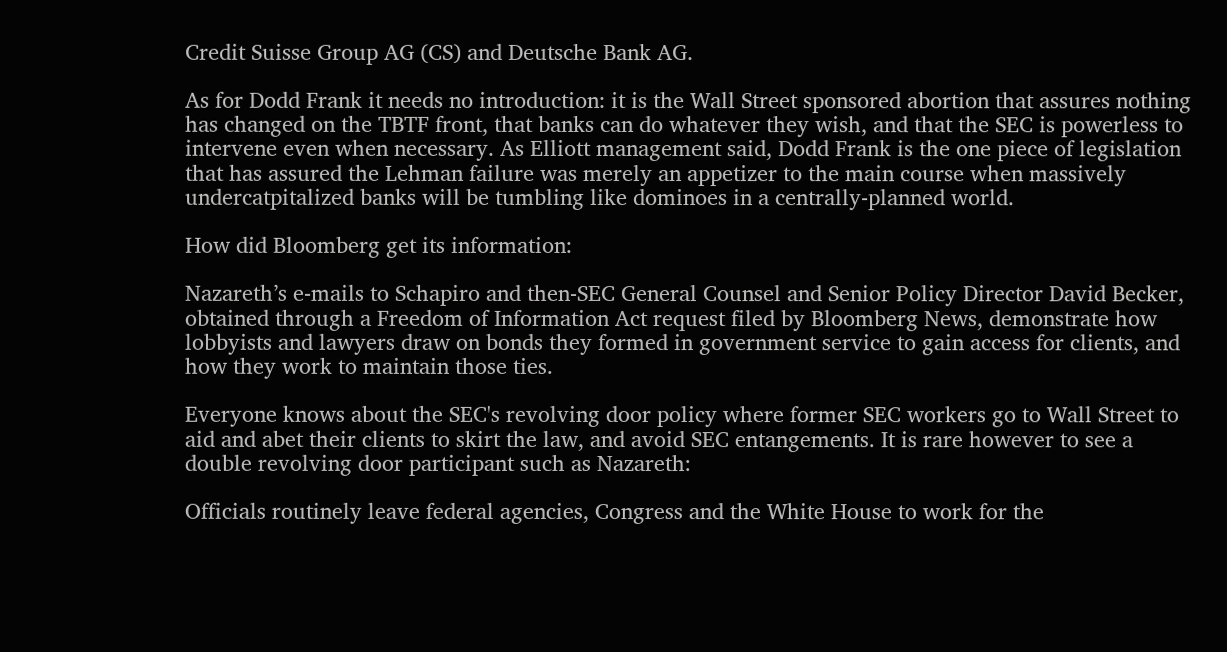Credit Suisse Group AG (CS) and Deutsche Bank AG.

As for Dodd Frank it needs no introduction: it is the Wall Street sponsored abortion that assures nothing has changed on the TBTF front, that banks can do whatever they wish, and that the SEC is powerless to intervene even when necessary. As Elliott management said, Dodd Frank is the one piece of legislation that has assured the Lehman failure was merely an appetizer to the main course when massively undercatpitalized banks will be tumbling like dominoes in a centrally-planned world.

How did Bloomberg get its information:

Nazareth’s e-mails to Schapiro and then-SEC General Counsel and Senior Policy Director David Becker, obtained through a Freedom of Information Act request filed by Bloomberg News, demonstrate how lobbyists and lawyers draw on bonds they formed in government service to gain access for clients, and how they work to maintain those ties.

Everyone knows about the SEC's revolving door policy where former SEC workers go to Wall Street to aid and abet their clients to skirt the law, and avoid SEC entangements. It is rare however to see a double revolving door participant such as Nazareth:

Officials routinely leave federal agencies, Congress and the White House to work for the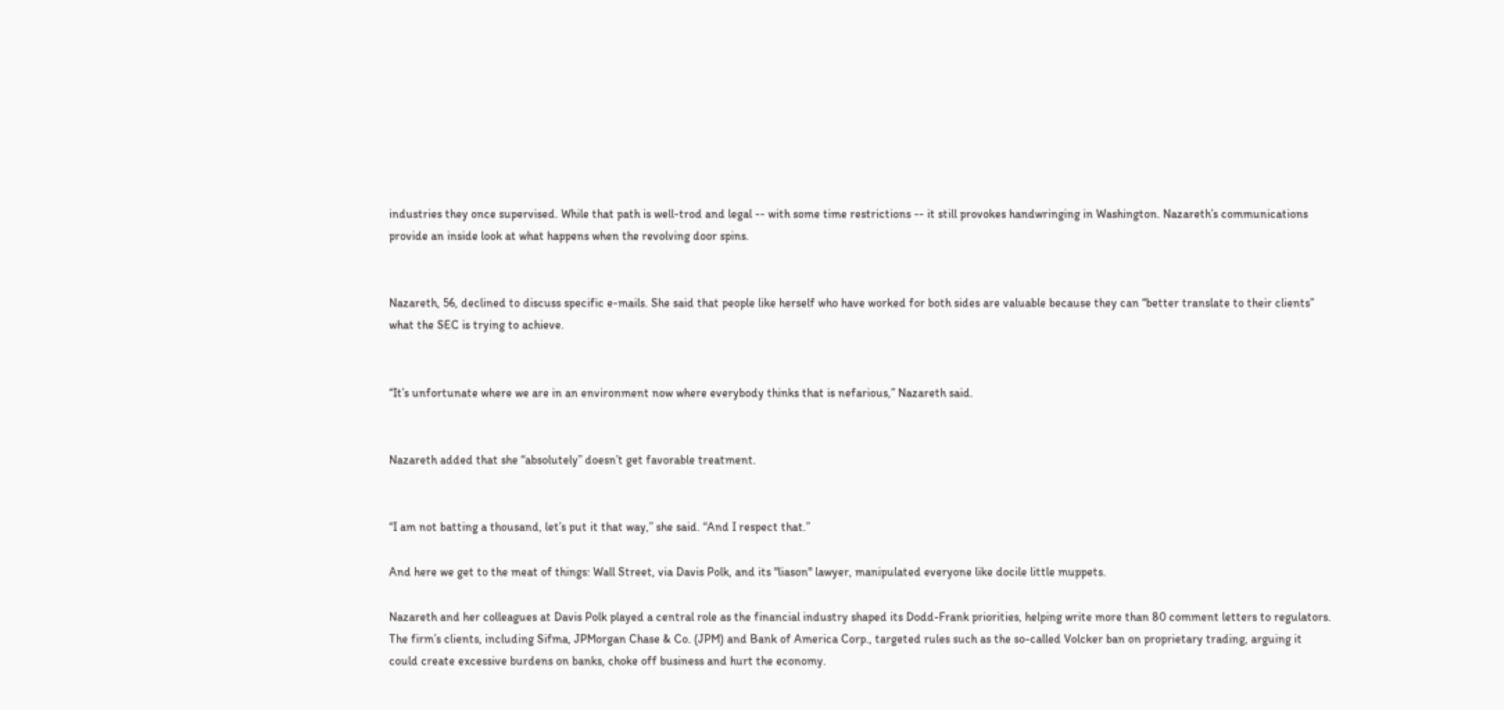industries they once supervised. While that path is well-trod and legal -- with some time restrictions -- it still provokes handwringing in Washington. Nazareth’s communications provide an inside look at what happens when the revolving door spins.


Nazareth, 56, declined to discuss specific e-mails. She said that people like herself who have worked for both sides are valuable because they can “better translate to their clients” what the SEC is trying to achieve.


“It’s unfortunate where we are in an environment now where everybody thinks that is nefarious,” Nazareth said.


Nazareth added that she “absolutely” doesn’t get favorable treatment.


“I am not batting a thousand, let’s put it that way,” she said. “And I respect that.”

And here we get to the meat of things: Wall Street, via Davis Polk, and its "liason" lawyer, manipulated everyone like docile little muppets.

Nazareth and her colleagues at Davis Polk played a central role as the financial industry shaped its Dodd-Frank priorities, helping write more than 80 comment letters to regulators. The firm’s clients, including Sifma, JPMorgan Chase & Co. (JPM) and Bank of America Corp., targeted rules such as the so-called Volcker ban on proprietary trading, arguing it could create excessive burdens on banks, choke off business and hurt the economy.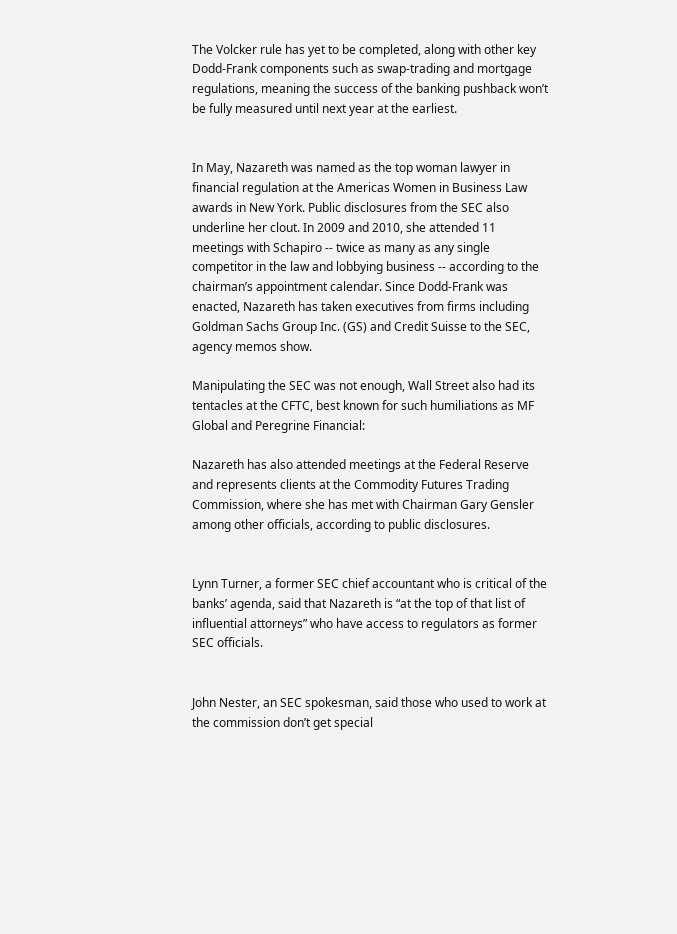The Volcker rule has yet to be completed, along with other key Dodd-Frank components such as swap-trading and mortgage regulations, meaning the success of the banking pushback won’t be fully measured until next year at the earliest.


In May, Nazareth was named as the top woman lawyer in financial regulation at the Americas Women in Business Law awards in New York. Public disclosures from the SEC also underline her clout. In 2009 and 2010, she attended 11 meetings with Schapiro -- twice as many as any single competitor in the law and lobbying business -- according to the chairman’s appointment calendar. Since Dodd-Frank was enacted, Nazareth has taken executives from firms including Goldman Sachs Group Inc. (GS) and Credit Suisse to the SEC, agency memos show.

Manipulating the SEC was not enough, Wall Street also had its tentacles at the CFTC, best known for such humiliations as MF Global and Peregrine Financial:

Nazareth has also attended meetings at the Federal Reserve and represents clients at the Commodity Futures Trading Commission, where she has met with Chairman Gary Gensler among other officials, according to public disclosures.


Lynn Turner, a former SEC chief accountant who is critical of the banks’ agenda, said that Nazareth is “at the top of that list of influential attorneys” who have access to regulators as former SEC officials.


John Nester, an SEC spokesman, said those who used to work at the commission don’t get special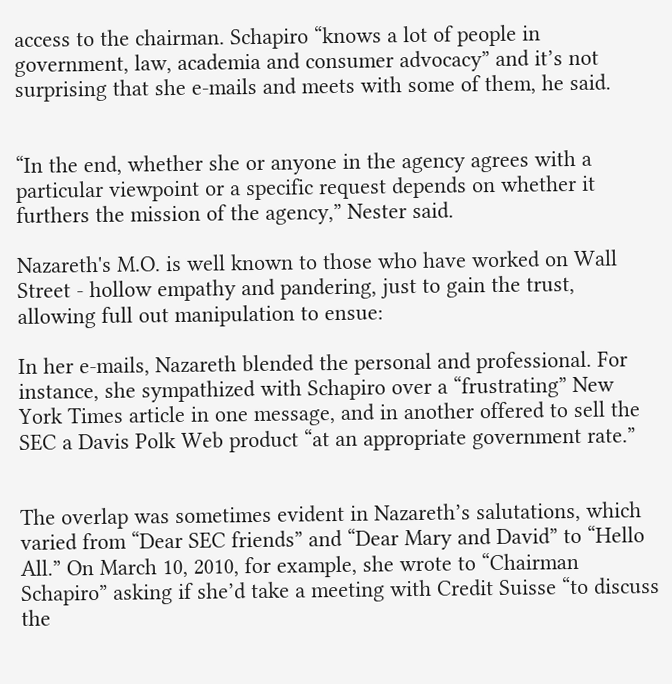access to the chairman. Schapiro “knows a lot of people in government, law, academia and consumer advocacy” and it’s not surprising that she e-mails and meets with some of them, he said.


“In the end, whether she or anyone in the agency agrees with a particular viewpoint or a specific request depends on whether it furthers the mission of the agency,” Nester said.

Nazareth's M.O. is well known to those who have worked on Wall Street - hollow empathy and pandering, just to gain the trust, allowing full out manipulation to ensue:

In her e-mails, Nazareth blended the personal and professional. For instance, she sympathized with Schapiro over a “frustrating” New York Times article in one message, and in another offered to sell the SEC a Davis Polk Web product “at an appropriate government rate.”


The overlap was sometimes evident in Nazareth’s salutations, which varied from “Dear SEC friends” and “Dear Mary and David” to “Hello All.” On March 10, 2010, for example, she wrote to “Chairman Schapiro” asking if she’d take a meeting with Credit Suisse “to discuss the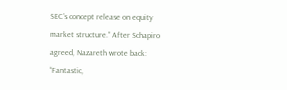SEC’s concept release on equity market structure.” After Schapiro agreed, Nazareth wrote back: “Fantastic,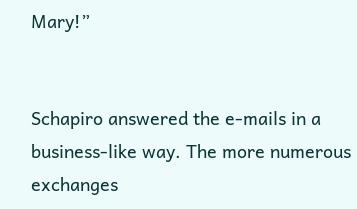Mary!”


Schapiro answered the e-mails in a business-like way. The more numerous exchanges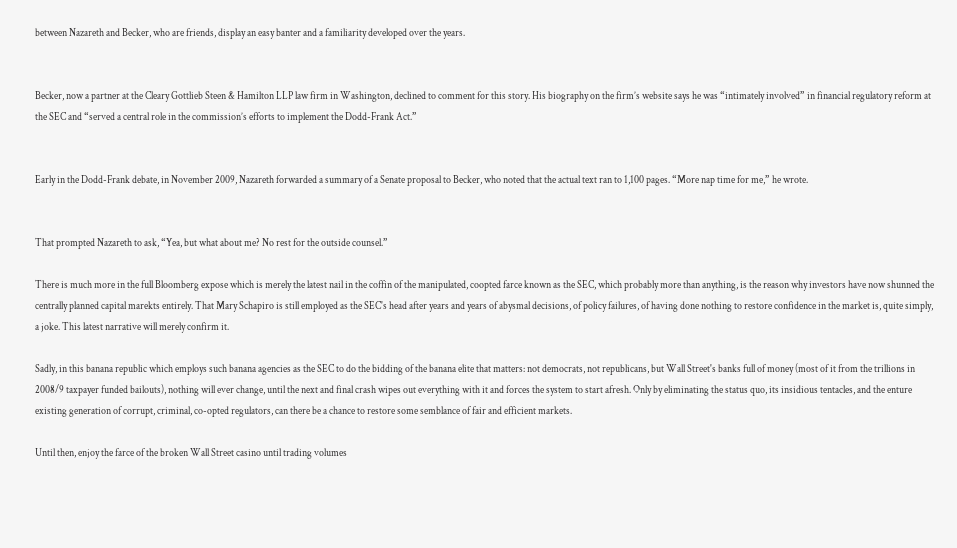between Nazareth and Becker, who are friends, display an easy banter and a familiarity developed over the years.


Becker, now a partner at the Cleary Gottlieb Steen & Hamilton LLP law firm in Washington, declined to comment for this story. His biography on the firm’s website says he was “intimately involved” in financial regulatory reform at the SEC and “served a central role in the commission’s efforts to implement the Dodd-Frank Act.”


Early in the Dodd-Frank debate, in November 2009, Nazareth forwarded a summary of a Senate proposal to Becker, who noted that the actual text ran to 1,100 pages. “More nap time for me,” he wrote.


That prompted Nazareth to ask, “Yea, but what about me? No rest for the outside counsel.”

There is much more in the full Bloomberg expose which is merely the latest nail in the coffin of the manipulated, coopted farce known as the SEC, which probably more than anything, is the reason why investors have now shunned the centrally planned capital marekts entirely. That Mary Schapiro is still employed as the SEC's head after years and years of abysmal decisions, of policy failures, of having done nothing to restore confidence in the market is, quite simply, a joke. This latest narrative will merely confirm it.

Sadly, in this banana republic which employs such banana agencies as the SEC to do the bidding of the banana elite that matters: not democrats, not republicans, but Wall Street's banks full of money (most of it from the trillions in 2008/9 taxpayer funded bailouts), nothing will ever change, until the next and final crash wipes out everything with it and forces the system to start afresh. Only by eliminating the status quo, its insidious tentacles, and the enture existing generation of corrupt, criminal, co-opted regulators, can there be a chance to restore some semblance of fair and efficient markets.

Until then, enjoy the farce of the broken Wall Street casino until trading volumes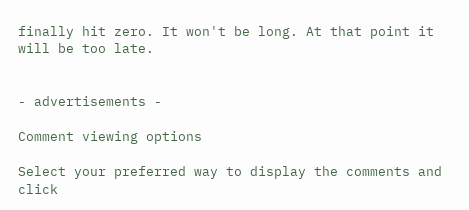finally hit zero. It won't be long. At that point it will be too late.


- advertisements -

Comment viewing options

Select your preferred way to display the comments and click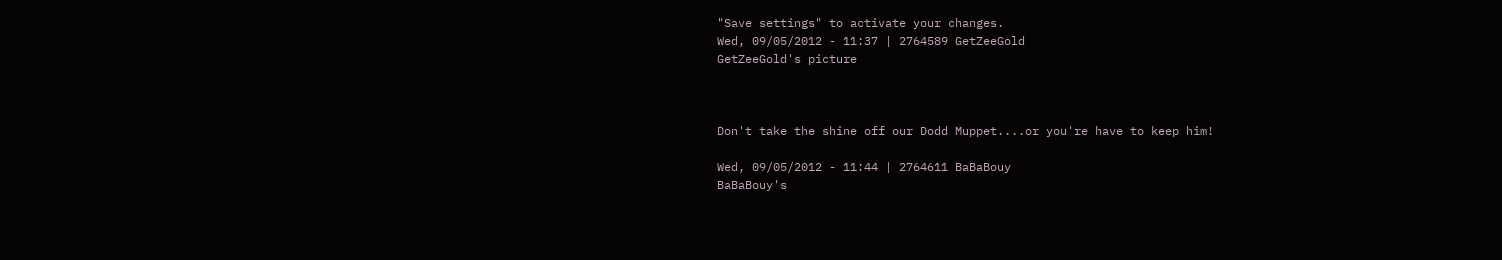"Save settings" to activate your changes.
Wed, 09/05/2012 - 11:37 | 2764589 GetZeeGold
GetZeeGold's picture



Don't take the shine off our Dodd Muppet....or you're have to keep him!

Wed, 09/05/2012 - 11:44 | 2764611 BaBaBouy
BaBaBouy's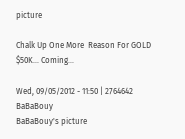picture

Chalk Up One More  Reason For GOLD $50K... Coming...

Wed, 09/05/2012 - 11:50 | 2764642 BaBaBouy
BaBaBouy's picture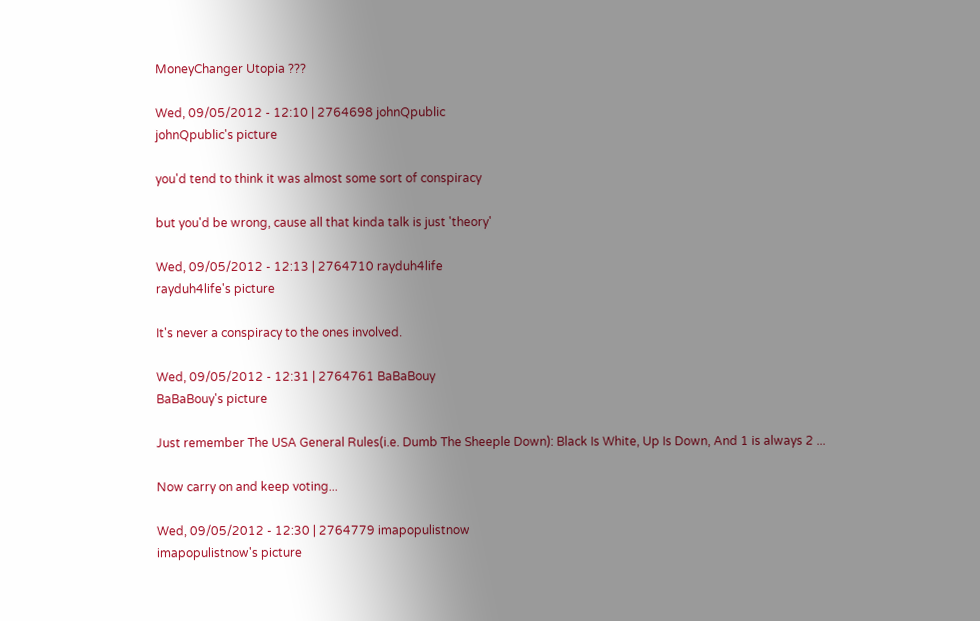MoneyChanger Utopia ???

Wed, 09/05/2012 - 12:10 | 2764698 johnQpublic
johnQpublic's picture

you'd tend to think it was almost some sort of conspiracy

but you'd be wrong, cause all that kinda talk is just 'theory'

Wed, 09/05/2012 - 12:13 | 2764710 rayduh4life
rayduh4life's picture

It's never a conspiracy to the ones involved.

Wed, 09/05/2012 - 12:31 | 2764761 BaBaBouy
BaBaBouy's picture

Just remember The USA General Rules(i.e. Dumb The Sheeple Down): Black Is White, Up Is Down, And 1 is always 2 ...

Now carry on and keep voting...

Wed, 09/05/2012 - 12:30 | 2764779 imapopulistnow
imapopulistnow's picture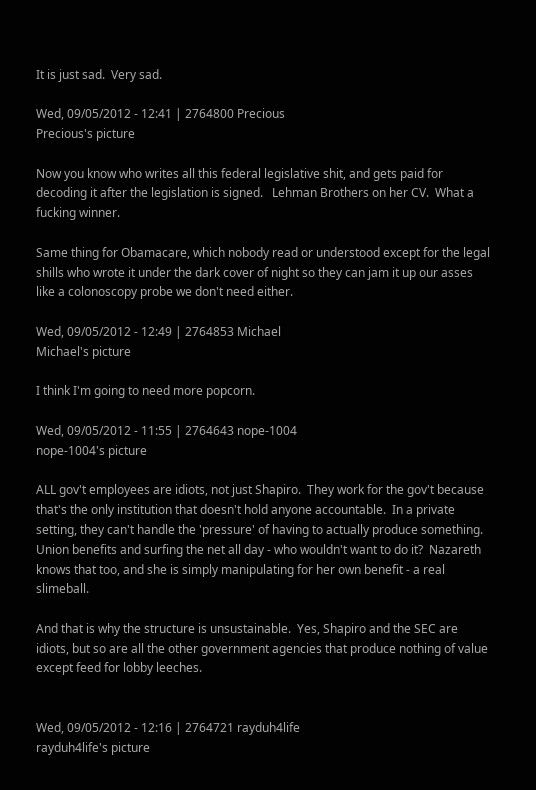It is just sad.  Very sad.

Wed, 09/05/2012 - 12:41 | 2764800 Precious
Precious's picture

Now you know who writes all this federal legislative shit, and gets paid for decoding it after the legislation is signed.   Lehman Brothers on her CV.  What a fucking winner.

Same thing for Obamacare, which nobody read or understood except for the legal shills who wrote it under the dark cover of night so they can jam it up our asses like a colonoscopy probe we don't need either.

Wed, 09/05/2012 - 12:49 | 2764853 Michael
Michael's picture

I think I'm going to need more popcorn.

Wed, 09/05/2012 - 11:55 | 2764643 nope-1004
nope-1004's picture

ALL gov't employees are idiots, not just Shapiro.  They work for the gov't because that's the only institution that doesn't hold anyone accountable.  In a private setting, they can't handle the 'pressure' of having to actually produce something.  Union benefits and surfing the net all day - who wouldn't want to do it?  Nazareth knows that too, and she is simply manipulating for her own benefit - a real slimeball.

And that is why the structure is unsustainable.  Yes, Shapiro and the SEC are idiots, but so are all the other government agencies that produce nothing of value except feed for lobby leeches.


Wed, 09/05/2012 - 12:16 | 2764721 rayduh4life
rayduh4life's picture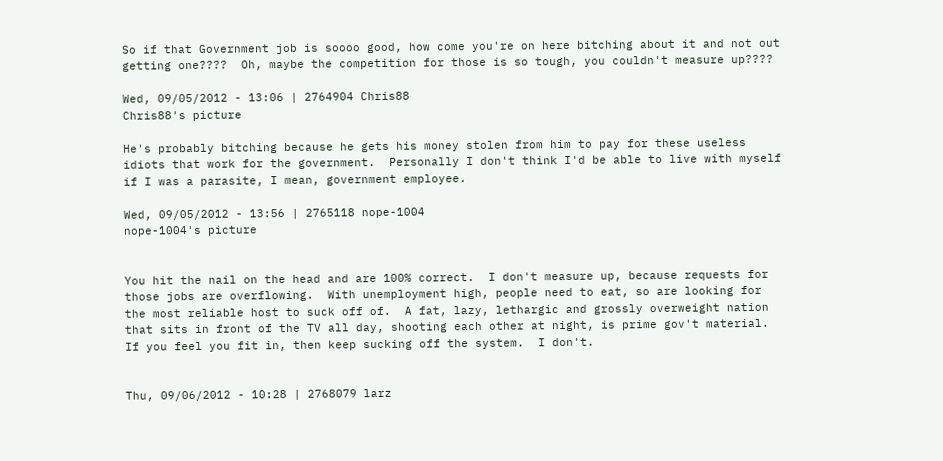So if that Government job is soooo good, how come you're on here bitching about it and not out getting one????  Oh, maybe the competition for those is so tough, you couldn't measure up????

Wed, 09/05/2012 - 13:06 | 2764904 Chris88
Chris88's picture

He's probably bitching because he gets his money stolen from him to pay for these useless idiots that work for the government.  Personally I don't think I'd be able to live with myself if I was a parasite, I mean, government employee.

Wed, 09/05/2012 - 13:56 | 2765118 nope-1004
nope-1004's picture


You hit the nail on the head and are 100% correct.  I don't measure up, because requests for those jobs are overflowing.  With unemployment high, people need to eat, so are looking for the most reliable host to suck off of.  A fat, lazy, lethargic and grossly overweight nation that sits in front of the TV all day, shooting each other at night, is prime gov't material.  If you feel you fit in, then keep sucking off the system.  I don't.


Thu, 09/06/2012 - 10:28 | 2768079 larz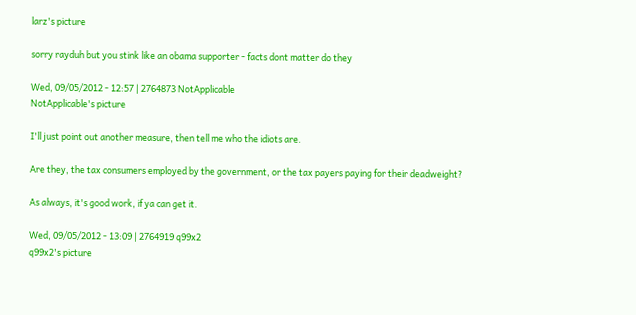larz's picture

sorry rayduh but you stink like an obama supporter - facts dont matter do they

Wed, 09/05/2012 - 12:57 | 2764873 NotApplicable
NotApplicable's picture

I'll just point out another measure, then tell me who the idiots are.

Are they, the tax consumers employed by the government, or the tax payers paying for their deadweight?

As always, it's good work, if ya can get it.

Wed, 09/05/2012 - 13:09 | 2764919 q99x2
q99x2's picture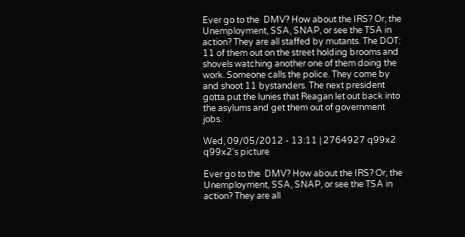Ever go to the  DMV? How about the IRS? Or, the Unemployment, SSA, SNAP, or see the TSA in action? They are all staffed by mutants. The DOT: 11 of them out on the street holding brooms and shovels watching another one of them doing the work. Someone calls the police. They come by and shoot 11 bystanders. The next president gotta put the lunies that Reagan let out back into the asylums and get them out of government jobs.

Wed, 09/05/2012 - 13:11 | 2764927 q99x2
q99x2's picture

Ever go to the  DMV? How about the IRS? Or, the Unemployment, SSA, SNAP, or see the TSA in action? They are all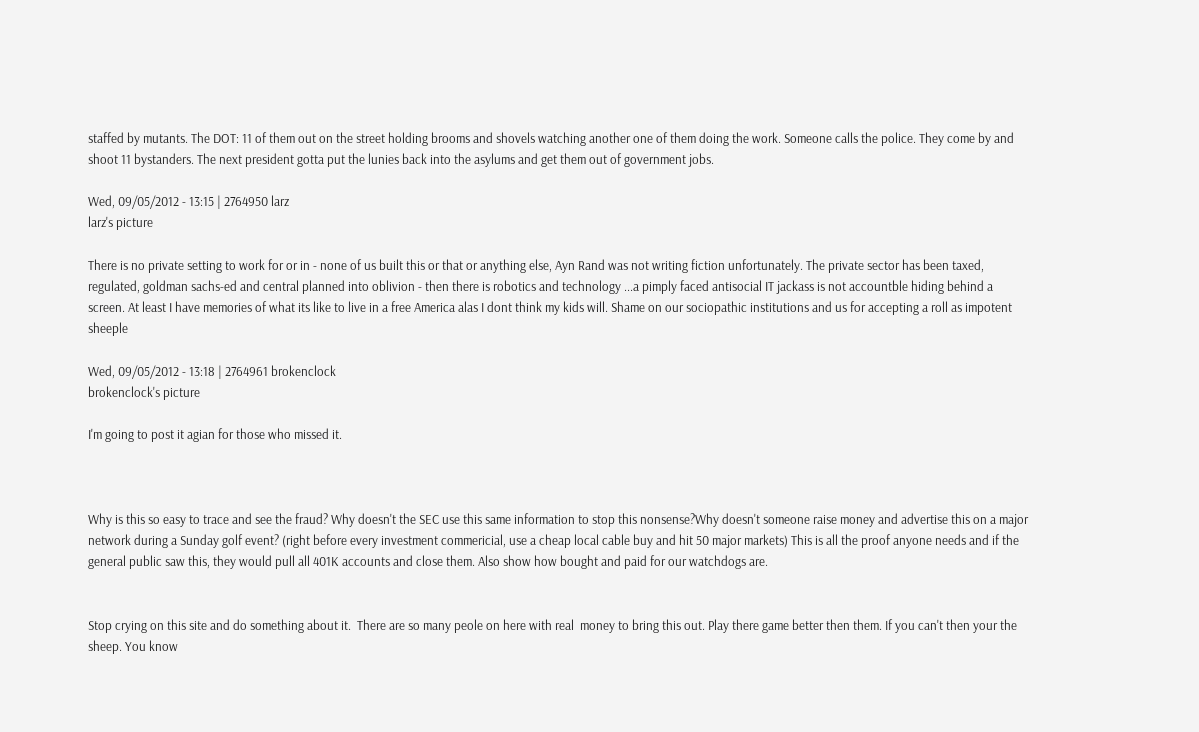staffed by mutants. The DOT: 11 of them out on the street holding brooms and shovels watching another one of them doing the work. Someone calls the police. They come by and shoot 11 bystanders. The next president gotta put the lunies back into the asylums and get them out of government jobs.

Wed, 09/05/2012 - 13:15 | 2764950 larz
larz's picture

There is no private setting to work for or in - none of us built this or that or anything else, Ayn Rand was not writing fiction unfortunately. The private sector has been taxed, regulated, goldman sachs-ed and central planned into oblivion - then there is robotics and technology ...a pimply faced antisocial IT jackass is not accountble hiding behind a screen. At least I have memories of what its like to live in a free America alas I dont think my kids will. Shame on our sociopathic institutions and us for accepting a roll as impotent sheeple

Wed, 09/05/2012 - 13:18 | 2764961 brokenclock
brokenclock's picture

I'm going to post it agian for those who missed it.



Why is this so easy to trace and see the fraud? Why doesn't the SEC use this same information to stop this nonsense?Why doesn't someone raise money and advertise this on a major network during a Sunday golf event? (right before every investment commericial, use a cheap local cable buy and hit 50 major markets) This is all the proof anyone needs and if the general public saw this, they would pull all 401K accounts and close them. Also show how bought and paid for our watchdogs are.


Stop crying on this site and do something about it.  There are so many peole on here with real  money to bring this out. Play there game better then them. If you can't then your the sheep. You know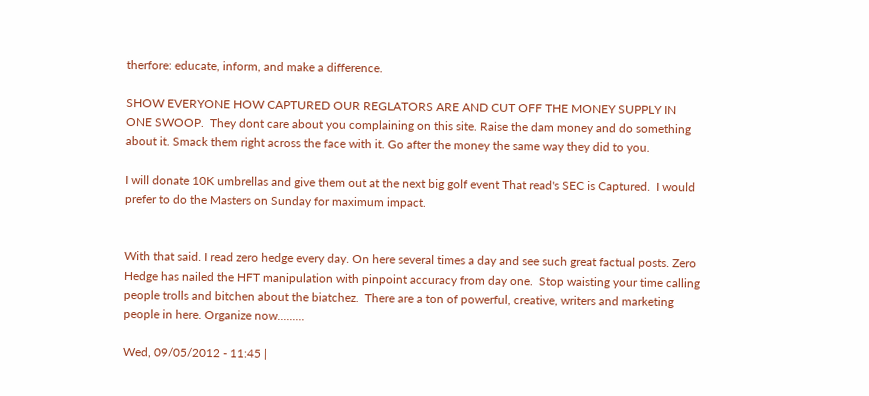therfore: educate, inform, and make a difference.

SHOW EVERYONE HOW CAPTURED OUR REGLATORS ARE AND CUT OFF THE MONEY SUPPLY IN ONE SWOOP.  They dont care about you complaining on this site. Raise the dam money and do something about it. Smack them right across the face with it. Go after the money the same way they did to you.

I will donate 10K umbrellas and give them out at the next big golf event That read's SEC is Captured.  I would prefer to do the Masters on Sunday for maximum impact.


With that said. I read zero hedge every day. On here several times a day and see such great factual posts. Zero Hedge has nailed the HFT manipulation with pinpoint accuracy from day one.  Stop waisting your time calling people trolls and bitchen about the biatchez.  There are a ton of powerful, creative, writers and marketing people in here. Organize now.........

Wed, 09/05/2012 - 11:45 |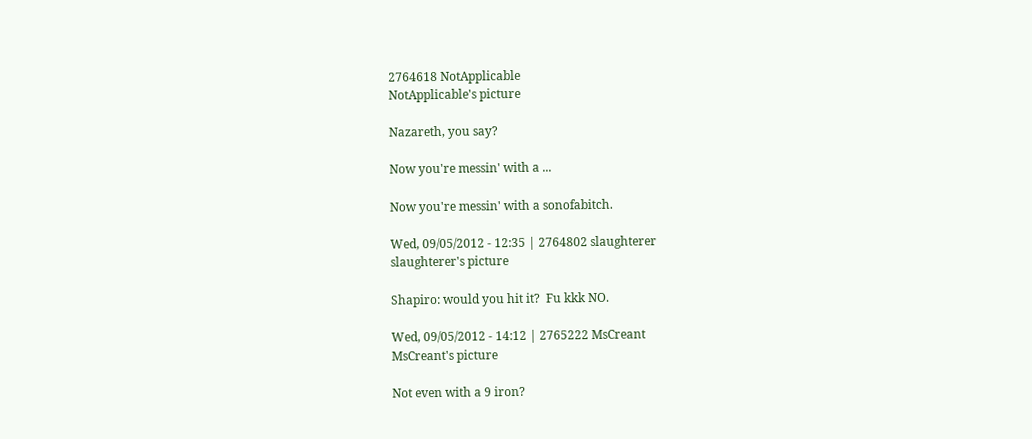2764618 NotApplicable
NotApplicable's picture

Nazareth, you say?

Now you're messin' with a ...

Now you're messin' with a sonofabitch.

Wed, 09/05/2012 - 12:35 | 2764802 slaughterer
slaughterer's picture

Shapiro: would you hit it?  Fu kkk NO.

Wed, 09/05/2012 - 14:12 | 2765222 MsCreant
MsCreant's picture

Not even with a 9 iron?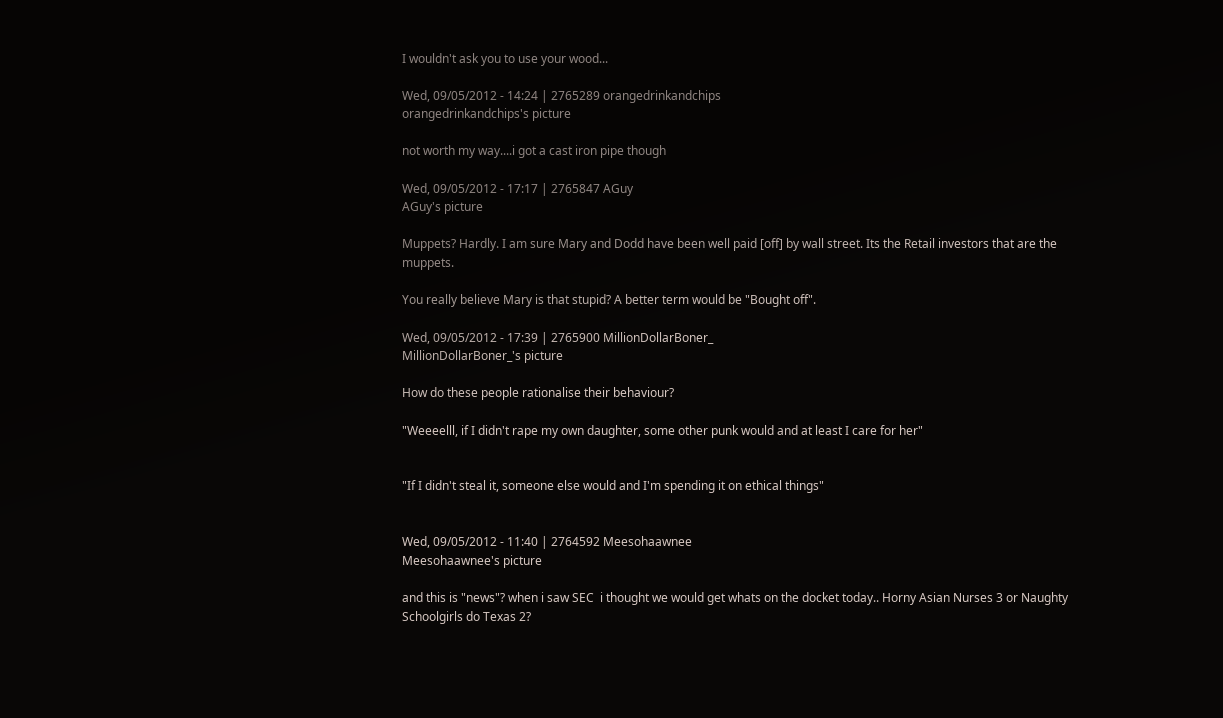I wouldn't ask you to use your wood...

Wed, 09/05/2012 - 14:24 | 2765289 orangedrinkandchips
orangedrinkandchips's picture

not worth my way....i got a cast iron pipe though

Wed, 09/05/2012 - 17:17 | 2765847 AGuy
AGuy's picture

Muppets? Hardly. I am sure Mary and Dodd have been well paid [off] by wall street. Its the Retail investors that are the muppets.

You really believe Mary is that stupid? A better term would be "Bought off".

Wed, 09/05/2012 - 17:39 | 2765900 MillionDollarBoner_
MillionDollarBoner_'s picture

How do these people rationalise their behaviour?

"Weeeelll, if I didn't rape my own daughter, some other punk would and at least I care for her"


"If I didn't steal it, someone else would and I'm spending it on ethical things"


Wed, 09/05/2012 - 11:40 | 2764592 Meesohaawnee
Meesohaawnee's picture

and this is "news"? when i saw SEC  i thought we would get whats on the docket today.. Horny Asian Nurses 3 or Naughty Schoolgirls do Texas 2?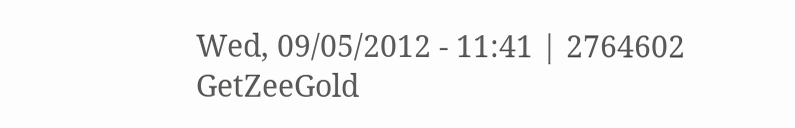Wed, 09/05/2012 - 11:41 | 2764602 GetZeeGold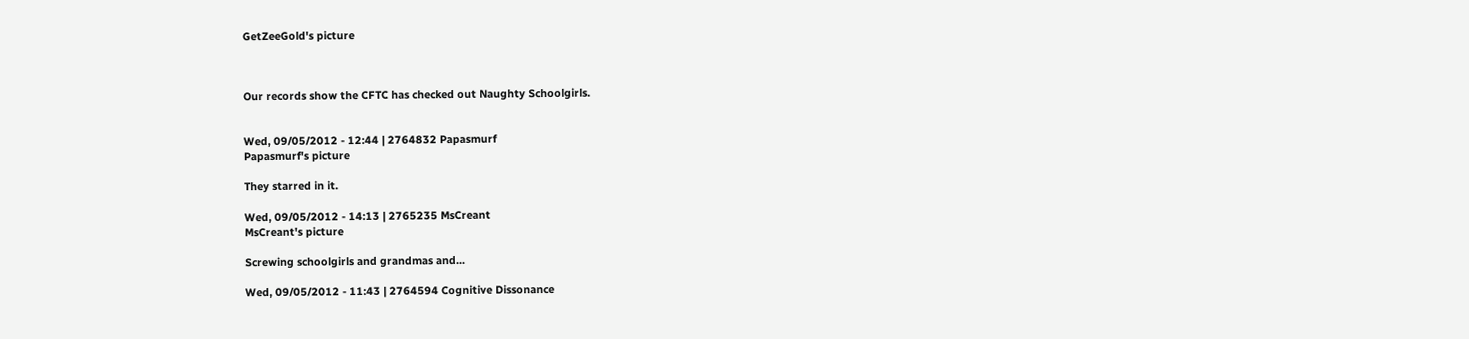GetZeeGold's picture



Our records show the CFTC has checked out Naughty Schoolgirls.


Wed, 09/05/2012 - 12:44 | 2764832 Papasmurf
Papasmurf's picture

They starred in it.

Wed, 09/05/2012 - 14:13 | 2765235 MsCreant
MsCreant's picture

Screwing schoolgirls and grandmas and...

Wed, 09/05/2012 - 11:43 | 2764594 Cognitive Dissonance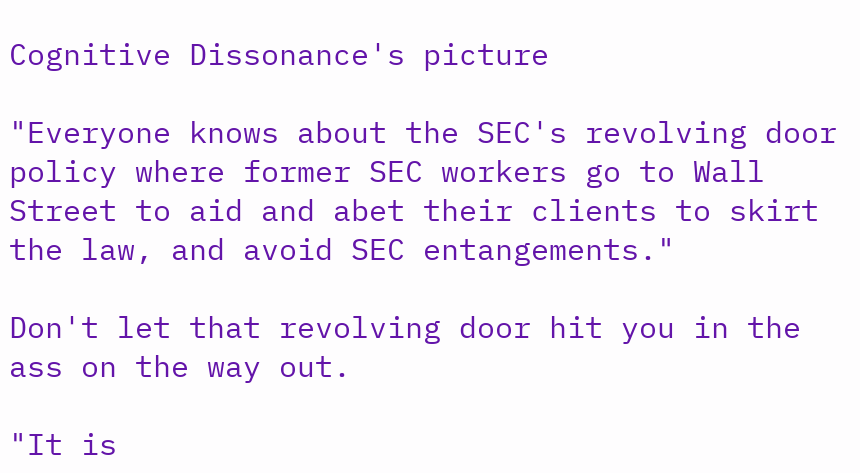Cognitive Dissonance's picture

"Everyone knows about the SEC's revolving door policy where former SEC workers go to Wall Street to aid and abet their clients to skirt the law, and avoid SEC entangements."

Don't let that revolving door hit you in the ass on the way out.

"It is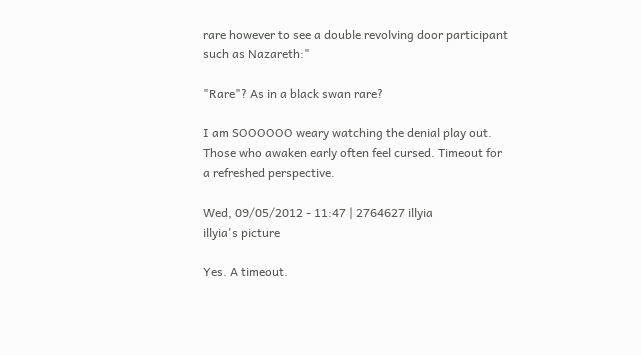rare however to see a double revolving door participant such as Nazareth:"

"Rare"? As in a black swan rare?

I am SOOOOOO weary watching the denial play out. Those who awaken early often feel cursed. Timeout for a refreshed perspective.

Wed, 09/05/2012 - 11:47 | 2764627 illyia
illyia's picture

Yes. A timeout.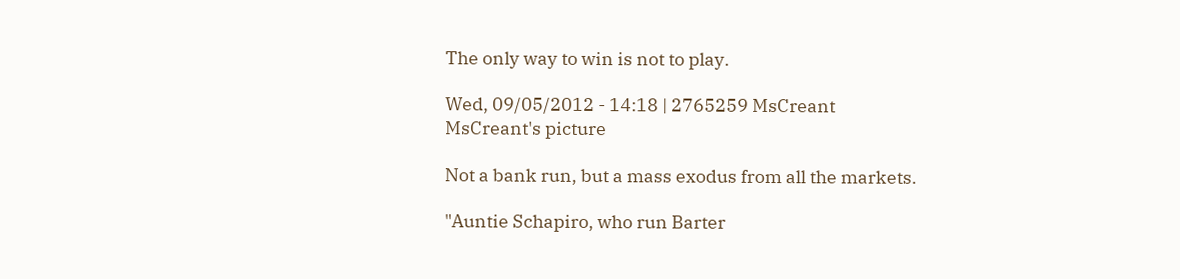The only way to win is not to play.

Wed, 09/05/2012 - 14:18 | 2765259 MsCreant
MsCreant's picture

Not a bank run, but a mass exodus from all the markets.

"Auntie Schapiro, who run Barter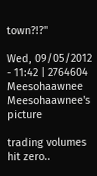town?!?"

Wed, 09/05/2012 - 11:42 | 2764604 Meesohaawnee
Meesohaawnee's picture

trading volumes hit zero..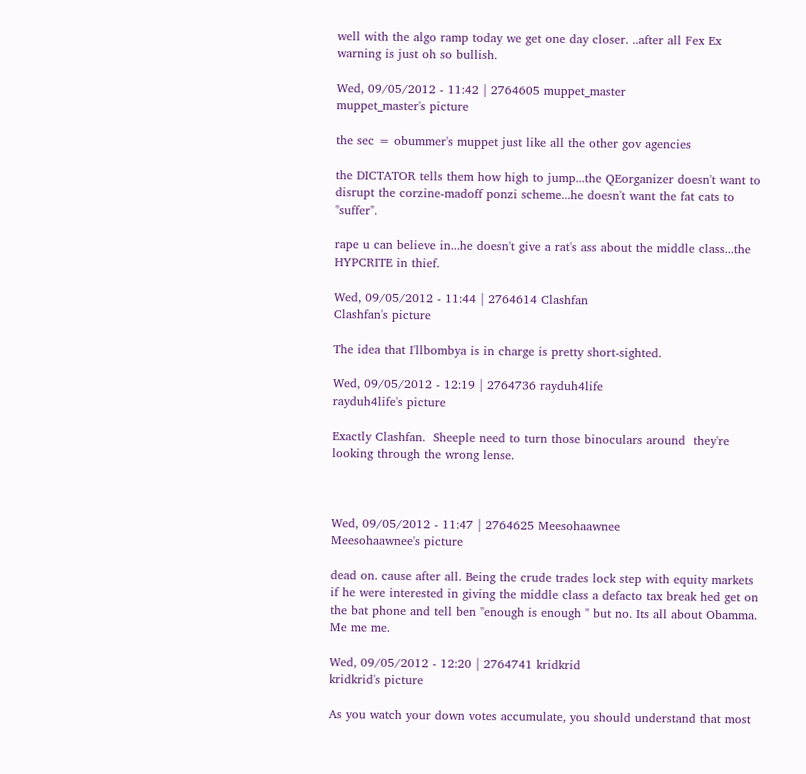well with the algo ramp today we get one day closer. ..after all Fex Ex warning is just oh so bullish.

Wed, 09/05/2012 - 11:42 | 2764605 muppet_master
muppet_master's picture

the sec = obummer's muppet just like all the other gov agencies

the DICTATOR tells them how high to jump...the QEorganizer doesn't want to disrupt the corzine-madoff ponzi scheme...he doesn't want the fat cats to "suffer".

rape u can believe in...he doesn't give a rat's ass about the middle class...the HYPCRITE in thief.

Wed, 09/05/2012 - 11:44 | 2764614 Clashfan
Clashfan's picture

The idea that I'llbombya is in charge is pretty short-sighted.

Wed, 09/05/2012 - 12:19 | 2764736 rayduh4life
rayduh4life's picture

Exactly Clashfan.  Sheeple need to turn those binoculars around  they're looking through the wrong lense.



Wed, 09/05/2012 - 11:47 | 2764625 Meesohaawnee
Meesohaawnee's picture

dead on. cause after all. Being the crude trades lock step with equity markets if he were interested in giving the middle class a defacto tax break hed get on the bat phone and tell ben "enough is enough " but no. Its all about Obamma. Me me me.

Wed, 09/05/2012 - 12:20 | 2764741 kridkrid
kridkrid's picture

As you watch your down votes accumulate, you should understand that most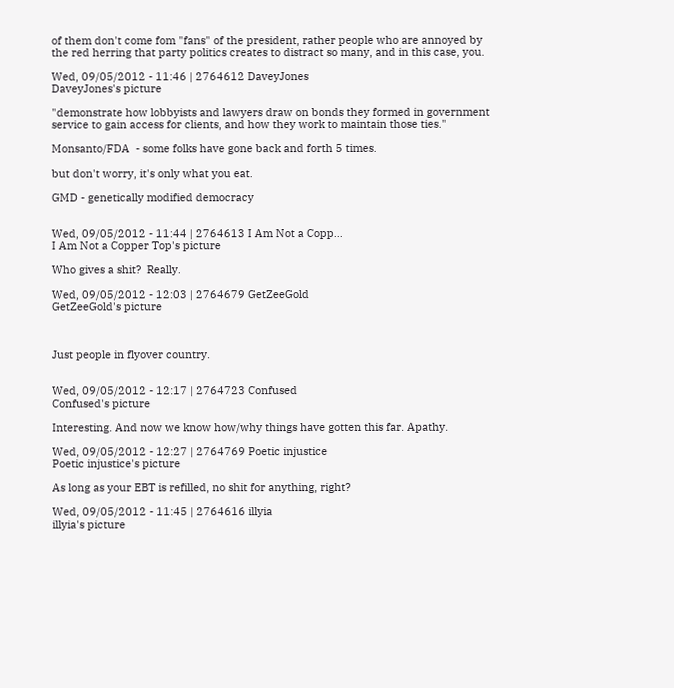of them don't come fom "fans" of the president, rather people who are annoyed by the red herring that party politics creates to distract so many, and in this case, you.

Wed, 09/05/2012 - 11:46 | 2764612 DaveyJones
DaveyJones's picture

"demonstrate how lobbyists and lawyers draw on bonds they formed in government service to gain access for clients, and how they work to maintain those ties."

Monsanto/FDA  - some folks have gone back and forth 5 times.

but don't worry, it's only what you eat.

GMD - genetically modified democracy


Wed, 09/05/2012 - 11:44 | 2764613 I Am Not a Copp...
I Am Not a Copper Top's picture

Who gives a shit?  Really.

Wed, 09/05/2012 - 12:03 | 2764679 GetZeeGold
GetZeeGold's picture



Just people in flyover country.


Wed, 09/05/2012 - 12:17 | 2764723 Confused
Confused's picture

Interesting. And now we know how/why things have gotten this far. Apathy.

Wed, 09/05/2012 - 12:27 | 2764769 Poetic injustice
Poetic injustice's picture

As long as your EBT is refilled, no shit for anything, right?

Wed, 09/05/2012 - 11:45 | 2764616 illyia
illyia's picture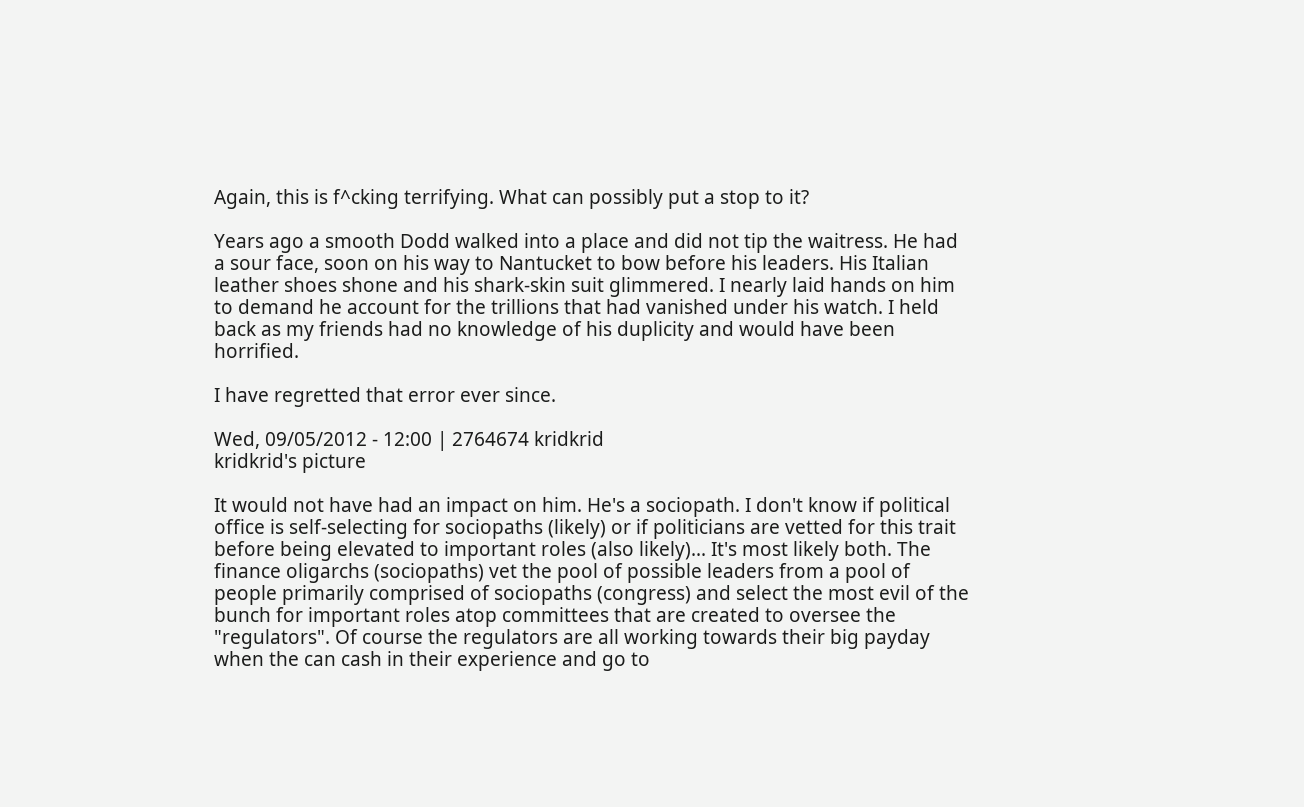Again, this is f^cking terrifying. What can possibly put a stop to it?

Years ago a smooth Dodd walked into a place and did not tip the waitress. He had a sour face, soon on his way to Nantucket to bow before his leaders. His Italian leather shoes shone and his shark-skin suit glimmered. I nearly laid hands on him to demand he account for the trillions that had vanished under his watch. I held back as my friends had no knowledge of his duplicity and would have been horrified.

I have regretted that error ever since.

Wed, 09/05/2012 - 12:00 | 2764674 kridkrid
kridkrid's picture

It would not have had an impact on him. He's a sociopath. I don't know if political office is self-selecting for sociopaths (likely) or if politicians are vetted for this trait before being elevated to important roles (also likely)... It's most likely both. The finance oligarchs (sociopaths) vet the pool of possible leaders from a pool of people primarily comprised of sociopaths (congress) and select the most evil of the bunch for important roles atop committees that are created to oversee the "regulators". Of course the regulators are all working towards their big payday when the can cash in their experience and go to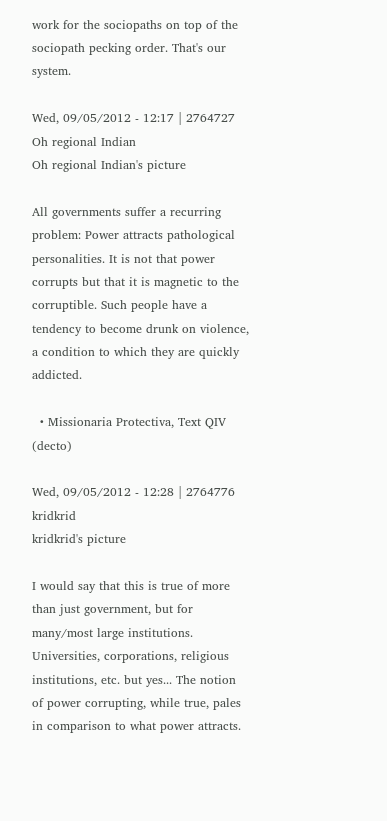work for the sociopaths on top of the sociopath pecking order. That's our system.

Wed, 09/05/2012 - 12:17 | 2764727 Oh regional Indian
Oh regional Indian's picture

All governments suffer a recurring problem: Power attracts pathological personalities. It is not that power corrupts but that it is magnetic to the corruptible. Such people have a tendency to become drunk on violence, a condition to which they are quickly addicted.

  • Missionaria Protectiva, Text QIV (decto)

Wed, 09/05/2012 - 12:28 | 2764776 kridkrid
kridkrid's picture

I would say that this is true of more than just government, but for many/most large institutions. Universities, corporations, religious institutions, etc. but yes... The notion of power corrupting, while true, pales in comparison to what power attracts.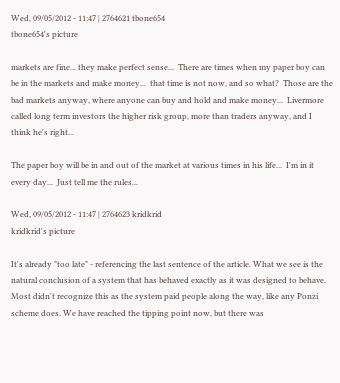Wed, 09/05/2012 - 11:47 | 2764621 tbone654
tbone654's picture

markets are fine... they make perfect sense...  There are times when my paper boy can be in the markets and make money...  that time is not now, and so what?  Those are the bad markets anyway, where anyone can buy and hold and make money...  Livermore called long term investors the higher risk group, more than traders anyway, and I think he's right...

The paper boy will be in and out of the market at various times in his life...  I'm in it every day...  Just tell me the rules...

Wed, 09/05/2012 - 11:47 | 2764623 kridkrid
kridkrid's picture

It's already "too late" - referencing the last sentence of the article. What we see is the natural conclusion of a system that has behaved exactly as it was designed to behave. Most didn't recognize this as the system paid people along the way, like any Ponzi scheme does. We have reached the tipping point now, but there was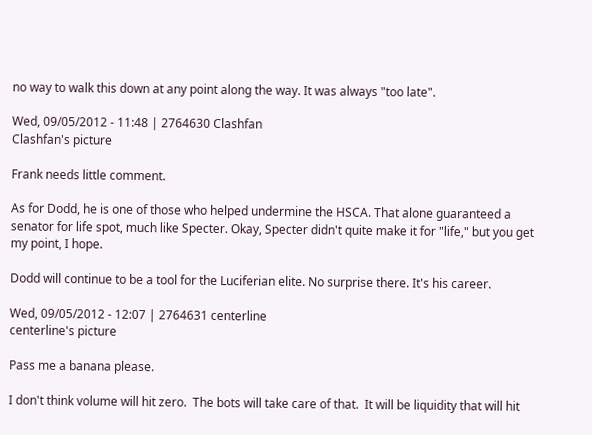no way to walk this down at any point along the way. It was always "too late".

Wed, 09/05/2012 - 11:48 | 2764630 Clashfan
Clashfan's picture

Frank needs little comment.

As for Dodd, he is one of those who helped undermine the HSCA. That alone guaranteed a senator for life spot, much like Specter. Okay, Specter didn't quite make it for "life," but you get my point, I hope.

Dodd will continue to be a tool for the Luciferian elite. No surprise there. It's his career.

Wed, 09/05/2012 - 12:07 | 2764631 centerline
centerline's picture

Pass me a banana please.

I don't think volume will hit zero.  The bots will take care of that.  It will be liquidity that will hit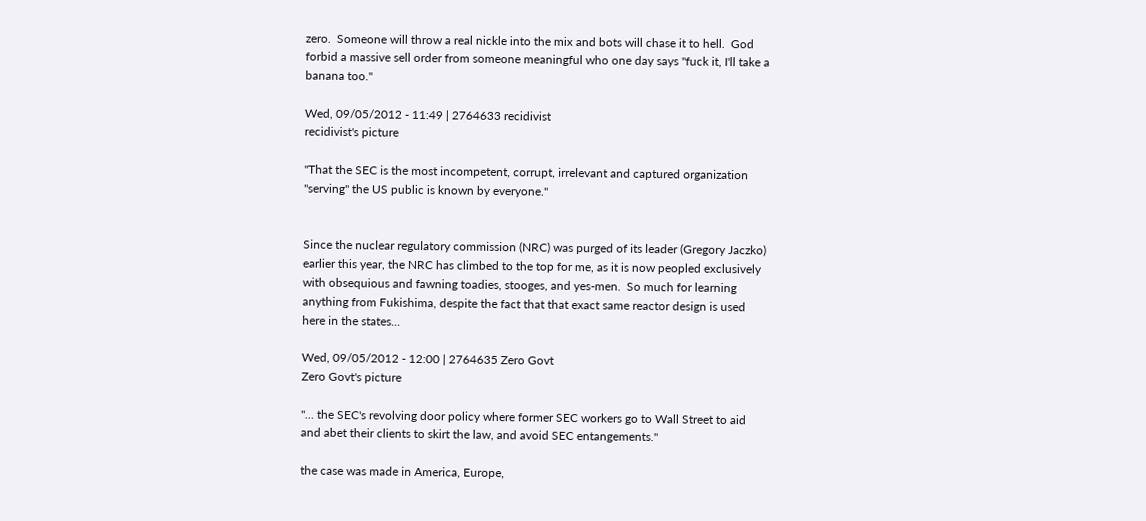zero.  Someone will throw a real nickle into the mix and bots will chase it to hell.  God forbid a massive sell order from someone meaningful who one day says "fuck it, I'll take a banana too."

Wed, 09/05/2012 - 11:49 | 2764633 recidivist
recidivist's picture

"That the SEC is the most incompetent, corrupt, irrelevant and captured organization "serving" the US public is known by everyone."


Since the nuclear regulatory commission (NRC) was purged of its leader (Gregory Jaczko) earlier this year, the NRC has climbed to the top for me, as it is now peopled exclusively with obsequious and fawning toadies, stooges, and yes-men.  So much for learning anything from Fukishima, despite the fact that that exact same reactor design is used here in the states...

Wed, 09/05/2012 - 12:00 | 2764635 Zero Govt
Zero Govt's picture

"... the SEC's revolving door policy where former SEC workers go to Wall Street to aid and abet their clients to skirt the law, and avoid SEC entangements."

the case was made in America, Europe,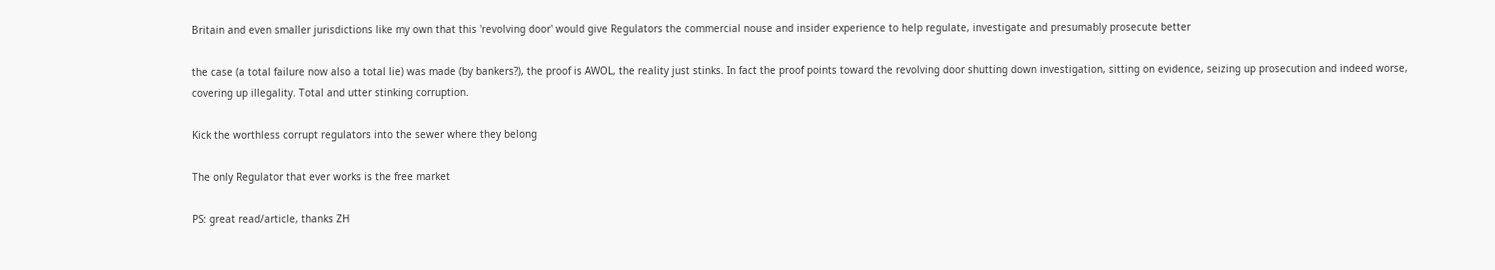Britain and even smaller jurisdictions like my own that this 'revolving door' would give Regulators the commercial nouse and insider experience to help regulate, investigate and presumably prosecute better

the case (a total failure now also a total lie) was made (by bankers?), the proof is AWOL, the reality just stinks. In fact the proof points toward the revolving door shutting down investigation, sitting on evidence, seizing up prosecution and indeed worse, covering up illegality. Total and utter stinking corruption.

Kick the worthless corrupt regulators into the sewer where they belong

The only Regulator that ever works is the free market

PS: great read/article, thanks ZH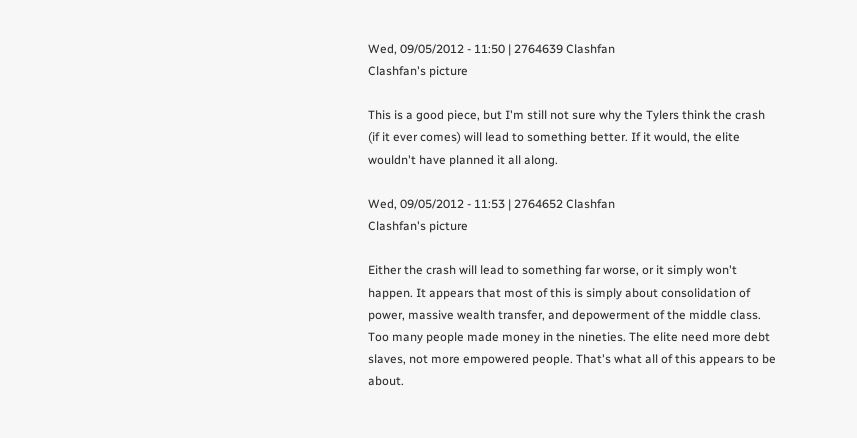Wed, 09/05/2012 - 11:50 | 2764639 Clashfan
Clashfan's picture

This is a good piece, but I'm still not sure why the Tylers think the crash (if it ever comes) will lead to something better. If it would, the elite wouldn't have planned it all along.

Wed, 09/05/2012 - 11:53 | 2764652 Clashfan
Clashfan's picture

Either the crash will lead to something far worse, or it simply won't happen. It appears that most of this is simply about consolidation of power, massive wealth transfer, and depowerment of the middle class. Too many people made money in the nineties. The elite need more debt slaves, not more empowered people. That's what all of this appears to be about.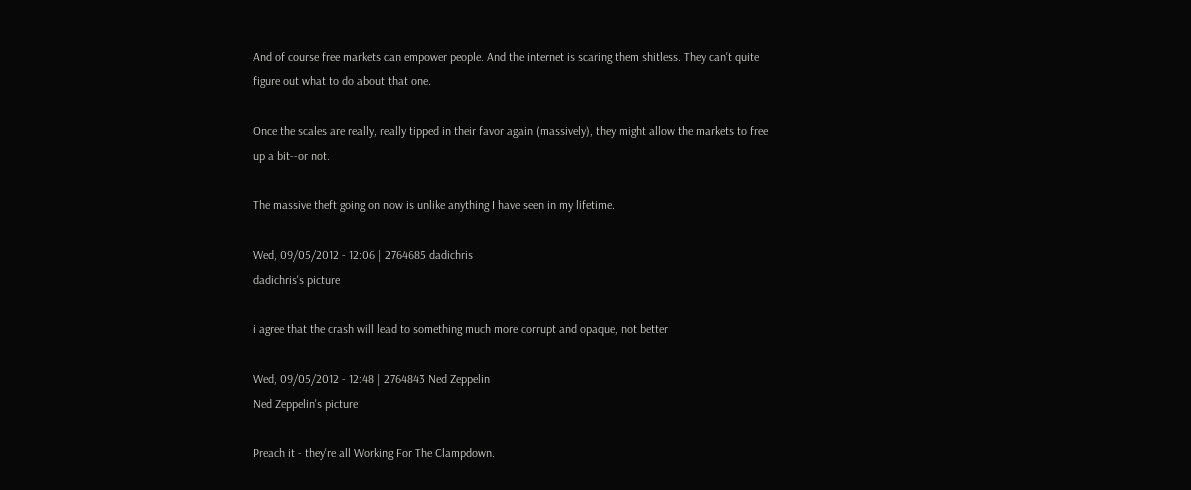And of course free markets can empower people. And the internet is scaring them shitless. They can't quite figure out what to do about that one.

Once the scales are really, really tipped in their favor again (massively), they might allow the markets to free up a bit--or not.

The massive theft going on now is unlike anything I have seen in my lifetime.

Wed, 09/05/2012 - 12:06 | 2764685 dadichris
dadichris's picture

i agree that the crash will lead to something much more corrupt and opaque, not better

Wed, 09/05/2012 - 12:48 | 2764843 Ned Zeppelin
Ned Zeppelin's picture

Preach it - they're all Working For The Clampdown.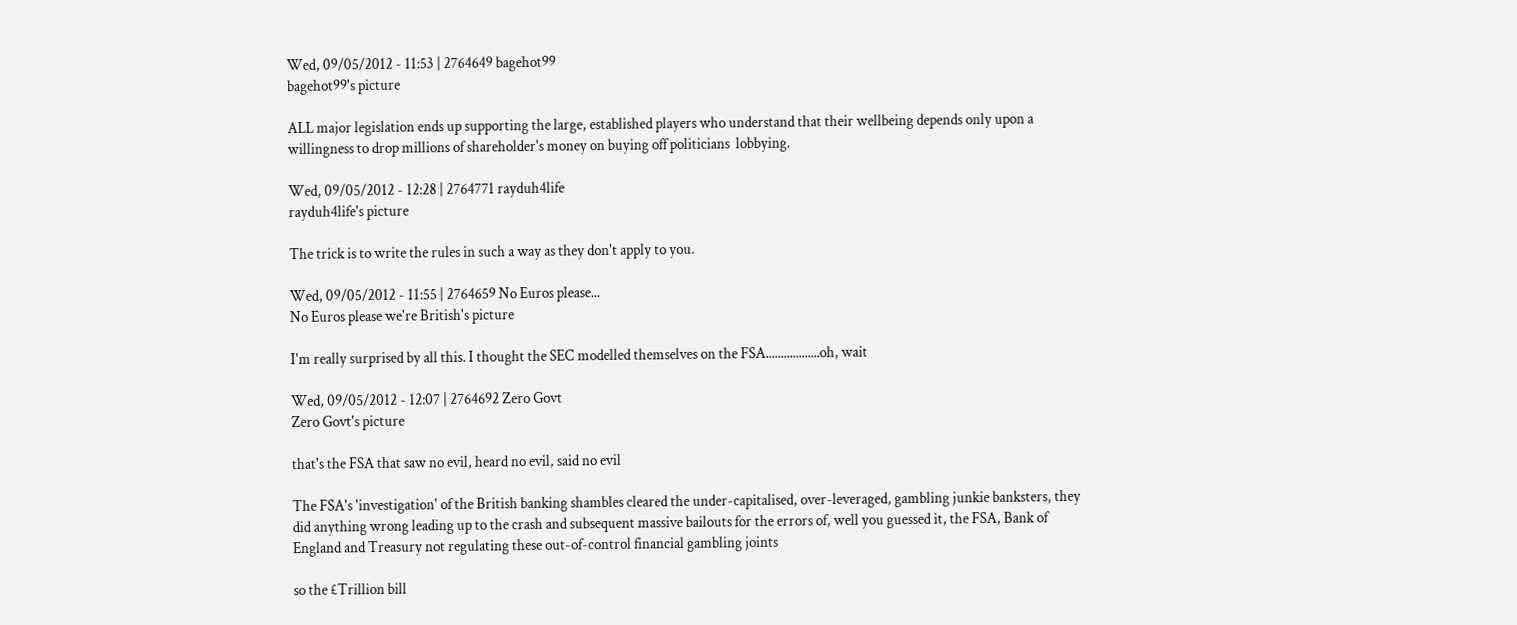Wed, 09/05/2012 - 11:53 | 2764649 bagehot99
bagehot99's picture

ALL major legislation ends up supporting the large, established players who understand that their wellbeing depends only upon a willingness to drop millions of shareholder's money on buying off politicians  lobbying.

Wed, 09/05/2012 - 12:28 | 2764771 rayduh4life
rayduh4life's picture

The trick is to write the rules in such a way as they don't apply to you.

Wed, 09/05/2012 - 11:55 | 2764659 No Euros please...
No Euros please we're British's picture

I'm really surprised by all this. I thought the SEC modelled themselves on the FSA..................oh, wait

Wed, 09/05/2012 - 12:07 | 2764692 Zero Govt
Zero Govt's picture

that's the FSA that saw no evil, heard no evil, said no evil

The FSA's 'investigation' of the British banking shambles cleared the under-capitalised, over-leveraged, gambling junkie banksters, they did anything wrong leading up to the crash and subsequent massive bailouts for the errors of, well you guessed it, the FSA, Bank of England and Treasury not regulating these out-of-control financial gambling joints

so the £Trillion bill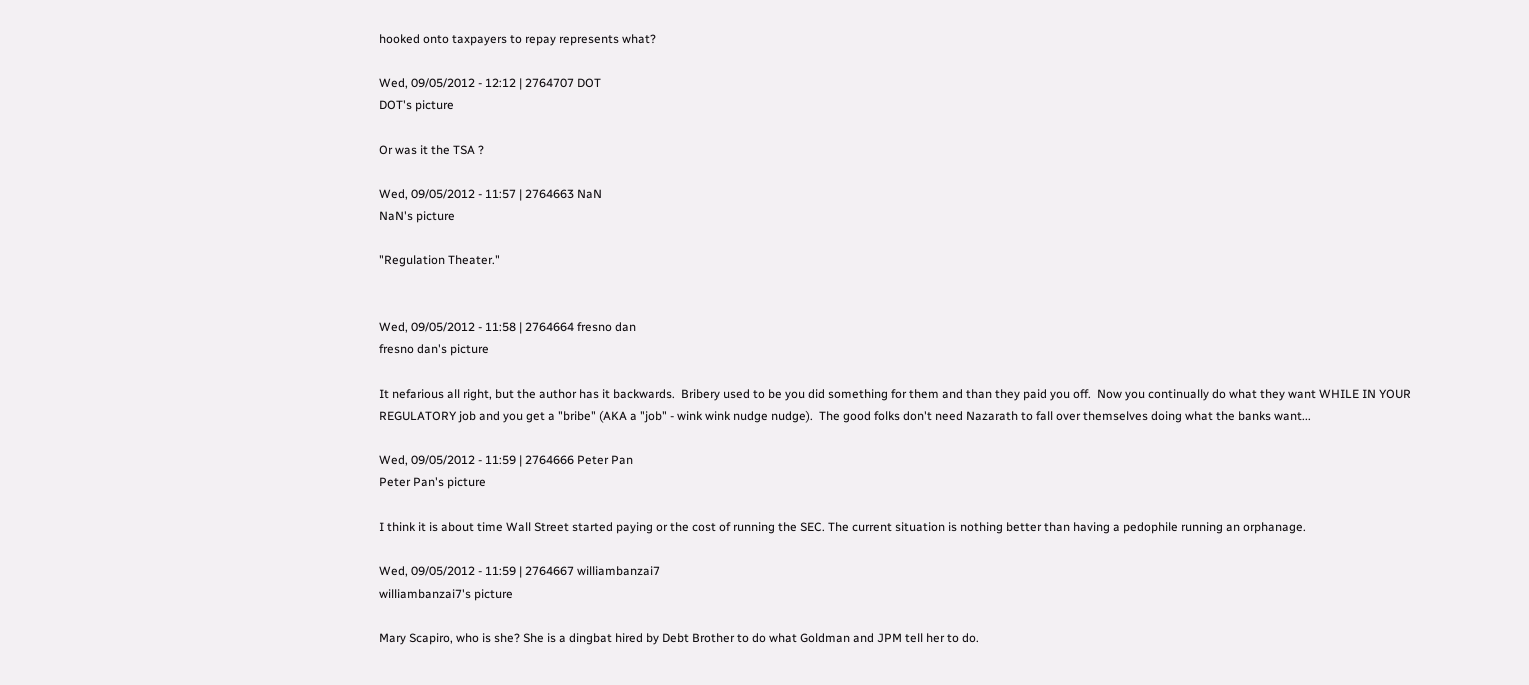hooked onto taxpayers to repay represents what?

Wed, 09/05/2012 - 12:12 | 2764707 DOT
DOT's picture

Or was it the TSA ?

Wed, 09/05/2012 - 11:57 | 2764663 NaN
NaN's picture

"Regulation Theater."


Wed, 09/05/2012 - 11:58 | 2764664 fresno dan
fresno dan's picture

It nefarious all right, but the author has it backwards.  Bribery used to be you did something for them and than they paid you off.  Now you continually do what they want WHILE IN YOUR REGULATORY job and you get a "bribe" (AKA a "job" - wink wink nudge nudge).  The good folks don't need Nazarath to fall over themselves doing what the banks want...

Wed, 09/05/2012 - 11:59 | 2764666 Peter Pan
Peter Pan's picture

I think it is about time Wall Street started paying or the cost of running the SEC. The current situation is nothing better than having a pedophile running an orphanage.

Wed, 09/05/2012 - 11:59 | 2764667 williambanzai7
williambanzai7's picture

Mary Scapiro, who is she? She is a dingbat hired by Debt Brother to do what Goldman and JPM tell her to do.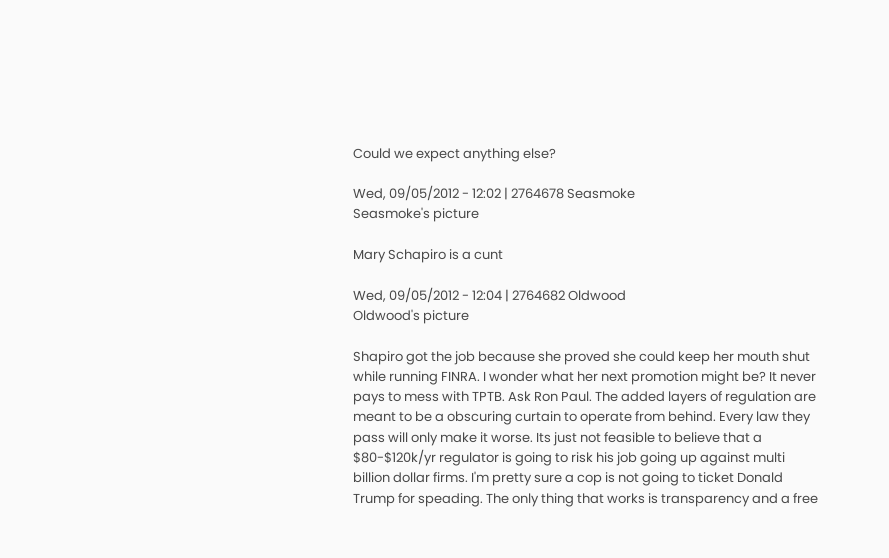Could we expect anything else?

Wed, 09/05/2012 - 12:02 | 2764678 Seasmoke
Seasmoke's picture

Mary Schapiro is a cunt

Wed, 09/05/2012 - 12:04 | 2764682 Oldwood
Oldwood's picture

Shapiro got the job because she proved she could keep her mouth shut while running FINRA. I wonder what her next promotion might be? It never pays to mess with TPTB. Ask Ron Paul. The added layers of regulation are meant to be a obscuring curtain to operate from behind. Every law they pass will only make it worse. Its just not feasible to believe that a $80-$120k/yr regulator is going to risk his job going up against multi billion dollar firms. I'm pretty sure a cop is not going to ticket Donald Trump for speading. The only thing that works is transparency and a free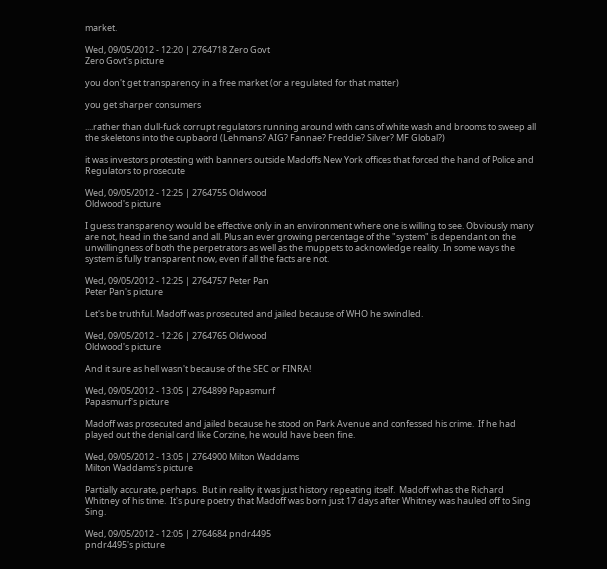market.

Wed, 09/05/2012 - 12:20 | 2764718 Zero Govt
Zero Govt's picture

you don't get transparency in a free market (or a regulated for that matter)

you get sharper consumers

....rather than dull-fuck corrupt regulators running around with cans of white wash and brooms to sweep all the skeletons into the cupbaord (Lehmans? AIG? Fannae? Freddie? Silver? MF Global?)

it was investors protesting with banners outside Madoffs New York offices that forced the hand of Police and Regulators to prosecute

Wed, 09/05/2012 - 12:25 | 2764755 Oldwood
Oldwood's picture

I guess transparency would be effective only in an environment where one is willing to see. Obviously many are not, head in the sand and all. Plus an ever growing percentage of the "system" is dependant on the unwillingness of both the perpetrators as well as the muppets to acknowledge reality. In some ways the system is fully transparent now, even if all the facts are not.

Wed, 09/05/2012 - 12:25 | 2764757 Peter Pan
Peter Pan's picture

Let's be truthful. Madoff was prosecuted and jailed because of WHO he swindled.

Wed, 09/05/2012 - 12:26 | 2764765 Oldwood
Oldwood's picture

And it sure as hell wasn't because of the SEC or FINRA!

Wed, 09/05/2012 - 13:05 | 2764899 Papasmurf
Papasmurf's picture

Madoff was prosecuted and jailed because he stood on Park Avenue and confessed his crime.  If he had played out the denial card like Corzine, he would have been fine.

Wed, 09/05/2012 - 13:05 | 2764900 Milton Waddams
Milton Waddams's picture

Partially accurate, perhaps.  But in reality it was just history repeating itself.  Madoff whas the Richard Whitney of his time.  It's pure poetry that Madoff was born just 17 days after Whitney was hauled off to Sing Sing.

Wed, 09/05/2012 - 12:05 | 2764684 pndr4495
pndr4495's picture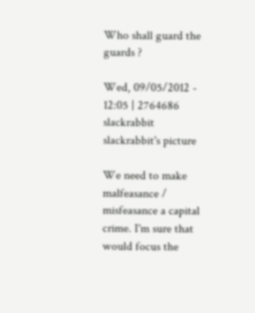Who shall guard the guards ?

Wed, 09/05/2012 - 12:05 | 2764686 slackrabbit
slackrabbit's picture

We need to make malfeasance / misfeasance a capital crime. I'm sure that would focus the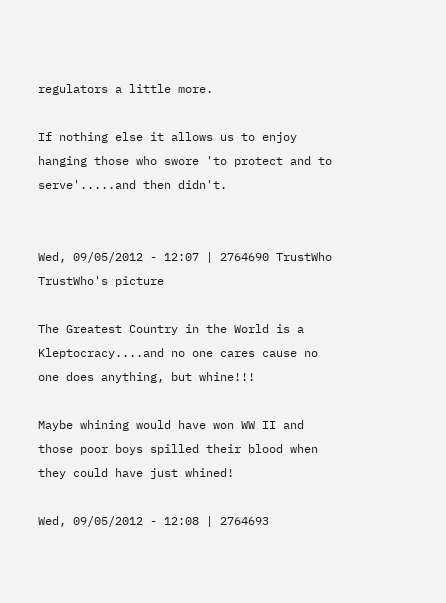regulators a little more.

If nothing else it allows us to enjoy hanging those who swore 'to protect and to serve'.....and then didn't.


Wed, 09/05/2012 - 12:07 | 2764690 TrustWho
TrustWho's picture

The Greatest Country in the World is a Kleptocracy....and no one cares cause no one does anything, but whine!!!

Maybe whining would have won WW II and those poor boys spilled their blood when they could have just whined!

Wed, 09/05/2012 - 12:08 | 2764693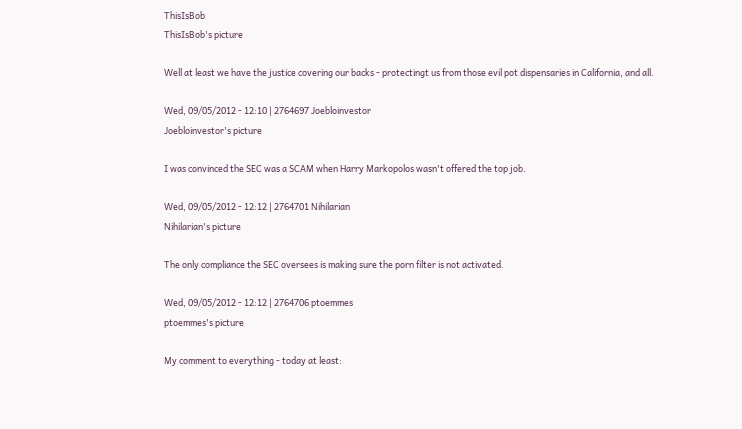ThisIsBob
ThisIsBob's picture

Well at least we have the justice covering our backs - protectingt us from those evil pot dispensaries in California, and all.

Wed, 09/05/2012 - 12:10 | 2764697 Joebloinvestor
Joebloinvestor's picture

I was convinced the SEC was a SCAM when Harry Markopolos wasn't offered the top job.

Wed, 09/05/2012 - 12:12 | 2764701 Nihilarian
Nihilarian's picture

The only compliance the SEC oversees is making sure the porn filter is not activated.

Wed, 09/05/2012 - 12:12 | 2764706 ptoemmes
ptoemmes's picture

My comment to everything - today at least: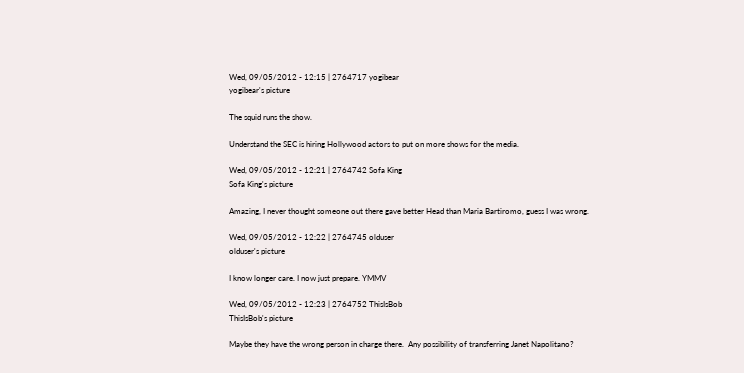Wed, 09/05/2012 - 12:15 | 2764717 yogibear
yogibear's picture

The squid runs the show.

Understand the SEC is hiring Hollywood actors to put on more shows for the media.

Wed, 09/05/2012 - 12:21 | 2764742 Sofa King
Sofa King's picture

Amazing, I never thought someone out there gave better Head than Maria Bartiromo, guess I was wrong.

Wed, 09/05/2012 - 12:22 | 2764745 olduser
olduser's picture

I know longer care. I now just prepare. YMMV

Wed, 09/05/2012 - 12:23 | 2764752 ThisIsBob
ThisIsBob's picture

Maybe they have the wrong person in charge there.  Any possibility of transferring Janet Napolitano?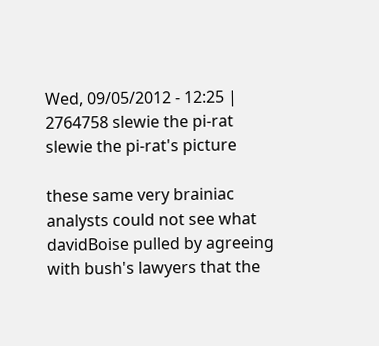Wed, 09/05/2012 - 12:25 | 2764758 slewie the pi-rat
slewie the pi-rat's picture

these same very brainiac  analysts could not see what davidBoise pulled by agreeing with bush's lawyers that the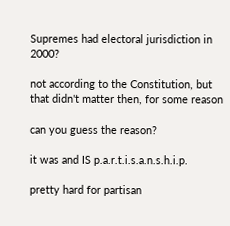Supremes had electoral jurisdiction in 2000?

not according to the Constitution, but that didn't matter then, for some reason

can you guess the reason?

it was and IS p.a.r.t.i.s.a.n.s.h.i.p.

pretty hard for partisan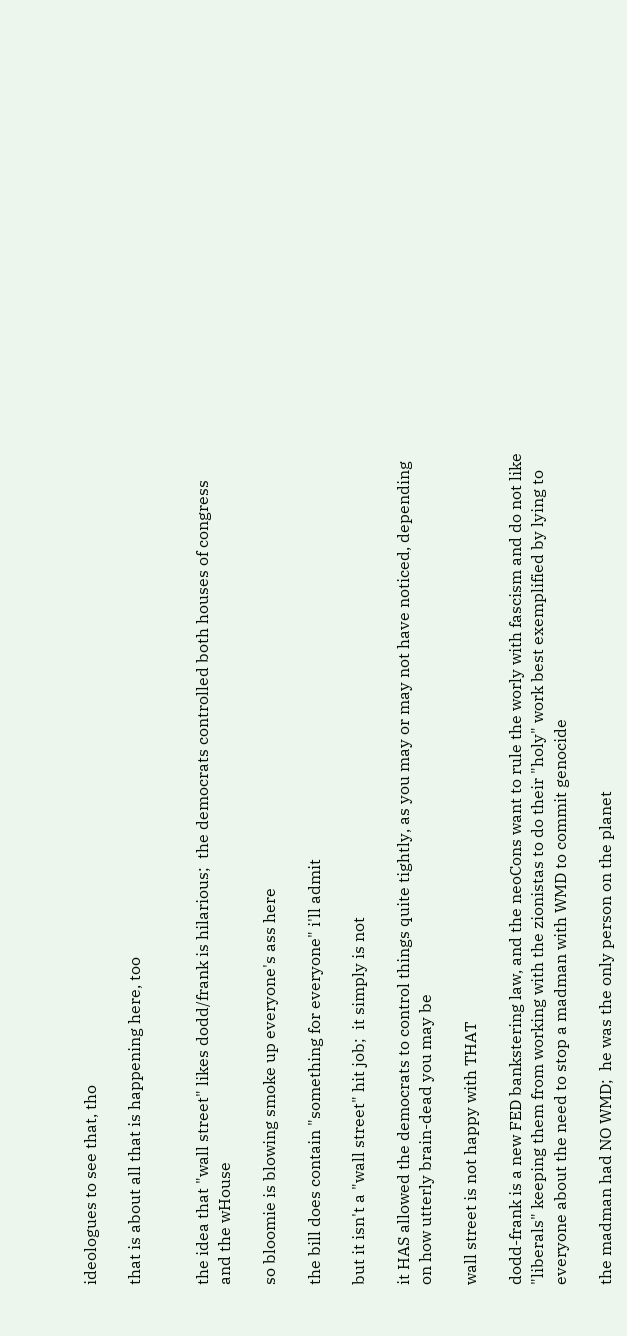ideologues to see that, tho

that is about all that is happening here, too


the idea that "wall street" likes dodd/frank is hilarious;  the democrats controlled both houses of congress and the wHouse

so bloomie is blowing smoke up everyone's ass here

the bill does contain "something for everyone" i'll admit

but it isn't a "wall street" hit job;  it simply is not

it HAS allowed the democrats to control things quite tightly, as you may or may not have noticed, depending on how utterly brain-dead you may be

wall street is not happy with THAT

dodd-frank is a new FED bankstering law, and the neoCons want to rule the worly with fascism and do not like "liberals" keeping them from working with the zionistas to do their "holy" work best exemplified by lying to everyone about the need to stop a madman with WMD to commit genocide

the madman had NO WMD;  he was the only person on the planet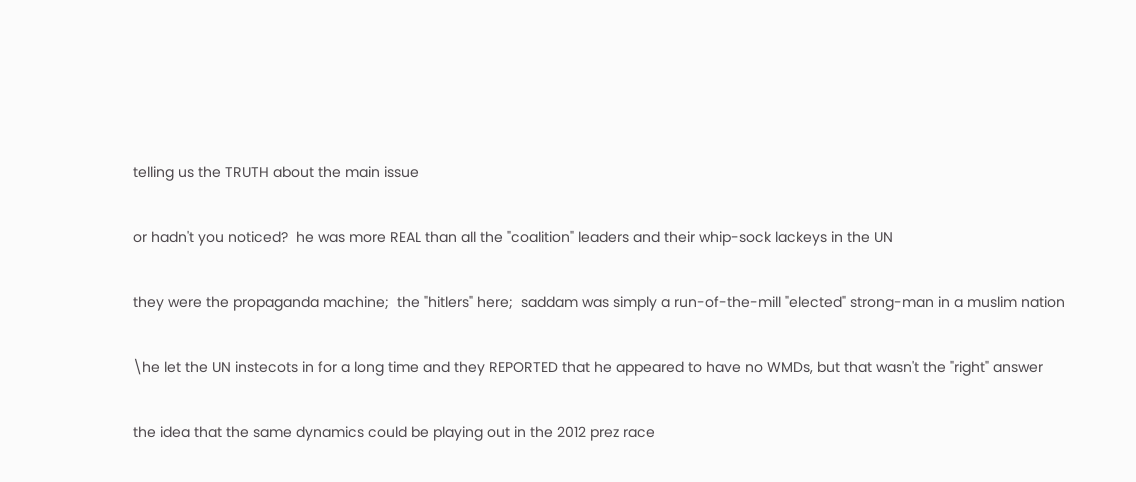telling us the TRUTH about the main issue

or hadn't you noticed?  he was more REAL than all the "coalition" leaders and their whip-sock lackeys in the UN

they were the propaganda machine;  the "hitlers" here;  saddam was simply a run-of-the-mill "elected" strong-man in a muslim nation

\he let the UN instecots in for a long time and they REPORTED that he appeared to have no WMDs, but that wasn't the "right" answer

the idea that the same dynamics could be playing out in the 2012 prez race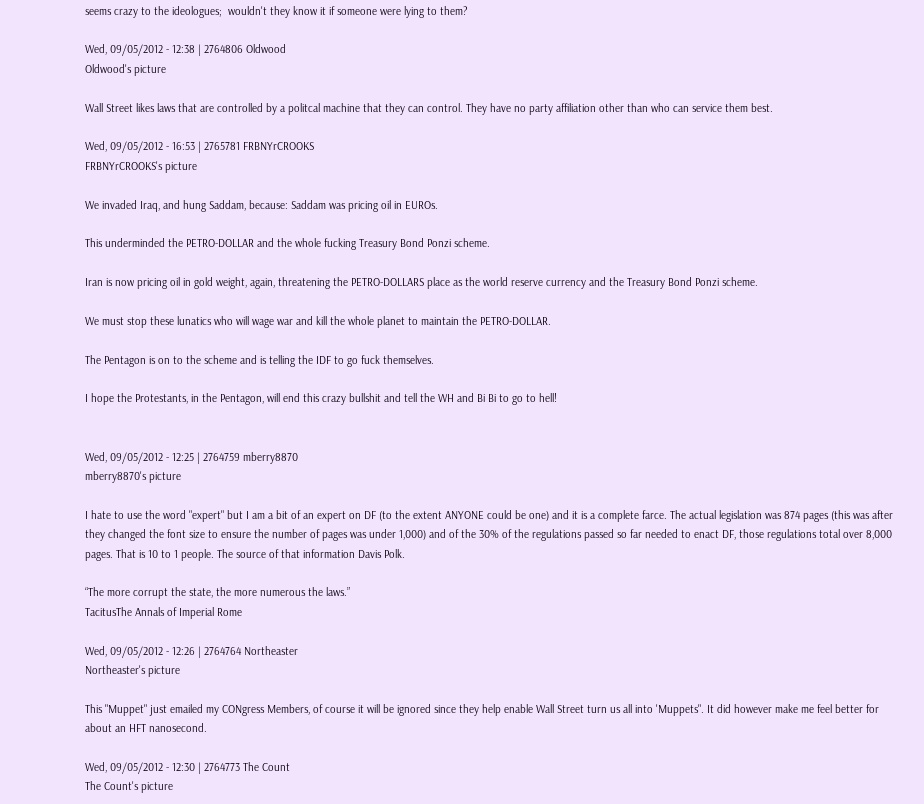seems crazy to the ideologues;  wouldn't they know it if someone were lying to them?

Wed, 09/05/2012 - 12:38 | 2764806 Oldwood
Oldwood's picture

Wall Street likes laws that are controlled by a politcal machine that they can control. They have no party affiliation other than who can service them best.

Wed, 09/05/2012 - 16:53 | 2765781 FRBNYrCROOKS
FRBNYrCROOKS's picture

We invaded Iraq, and hung Saddam, because: Saddam was pricing oil in EUROs.

This underminded the PETRO-DOLLAR and the whole fucking Treasury Bond Ponzi scheme.

Iran is now pricing oil in gold weight, again, threatening the PETRO-DOLLARS place as the world reserve currency and the Treasury Bond Ponzi scheme.

We must stop these lunatics who will wage war and kill the whole planet to maintain the PETRO-DOLLAR.

The Pentagon is on to the scheme and is telling the IDF to go fuck themselves.

I hope the Protestants, in the Pentagon, will end this crazy bullshit and tell the WH and Bi Bi to go to hell!


Wed, 09/05/2012 - 12:25 | 2764759 mberry8870
mberry8870's picture

I hate to use the word "expert" but I am a bit of an expert on DF (to the extent ANYONE could be one) and it is a complete farce. The actual legislation was 874 pages (this was after they changed the font size to ensure the number of pages was under 1,000) and of the 30% of the regulations passed so far needed to enact DF, those regulations total over 8,000 pages. That is 10 to 1 people. The source of that information Davis Polk.

“The more corrupt the state, the more numerous the laws.”
TacitusThe Annals of Imperial Rome

Wed, 09/05/2012 - 12:26 | 2764764 Northeaster
Northeaster's picture

This "Muppet" just emailed my CONgress Members, of course it will be ignored since they help enable Wall Street turn us all into 'Muppets". It did however make me feel better for about an HFT nanosecond.

Wed, 09/05/2012 - 12:30 | 2764773 The Count
The Count's picture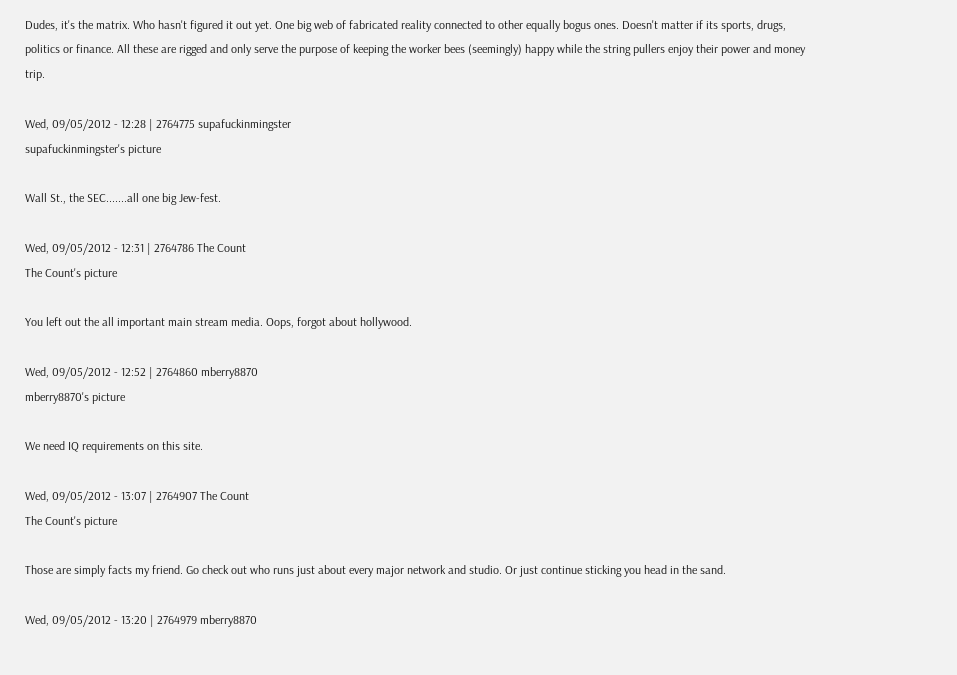Dudes, it's the matrix. Who hasn't figured it out yet. One big web of fabricated reality connected to other equally bogus ones. Doesn't matter if its sports, drugs, politics or finance. All these are rigged and only serve the purpose of keeping the worker bees (seemingly) happy while the string pullers enjoy their power and money trip.

Wed, 09/05/2012 - 12:28 | 2764775 supafuckinmingster
supafuckinmingster's picture

Wall St., the SEC.......all one big Jew-fest.

Wed, 09/05/2012 - 12:31 | 2764786 The Count
The Count's picture

You left out the all important main stream media. Oops, forgot about hollywood.

Wed, 09/05/2012 - 12:52 | 2764860 mberry8870
mberry8870's picture

We need IQ requirements on this site.

Wed, 09/05/2012 - 13:07 | 2764907 The Count
The Count's picture

Those are simply facts my friend. Go check out who runs just about every major network and studio. Or just continue sticking you head in the sand.

Wed, 09/05/2012 - 13:20 | 2764979 mberry8870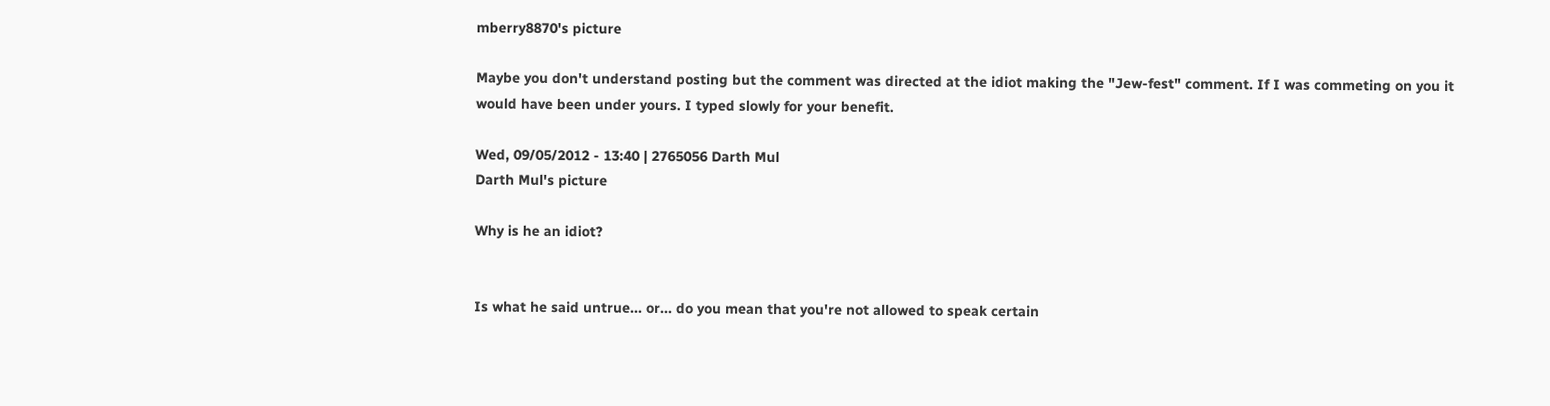mberry8870's picture

Maybe you don't understand posting but the comment was directed at the idiot making the "Jew-fest" comment. If I was commeting on you it would have been under yours. I typed slowly for your benefit.

Wed, 09/05/2012 - 13:40 | 2765056 Darth Mul
Darth Mul's picture

Why is he an idiot?


Is what he said untrue... or... do you mean that you're not allowed to speak certain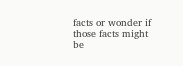facts or wonder if those facts might be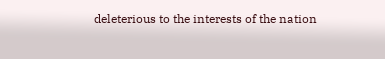deleterious to the interests of the nation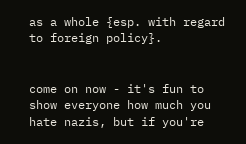as a whole {esp. with regard to foreign policy}.


come on now - it's fun to show everyone how much you hate nazis, but if you're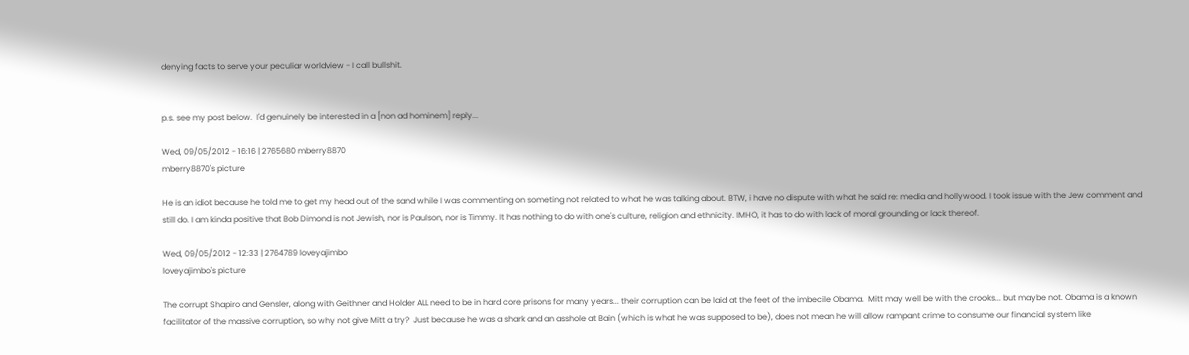denying facts to serve your peculiar worldview - I call bullshit.


p.s. see my post below.  I'd genuinely be interested in a [non ad hominem] reply...

Wed, 09/05/2012 - 16:16 | 2765680 mberry8870
mberry8870's picture

He is an idiot because he told me to get my head out of the sand while I was commenting on someting not related to what he was talking about. BTW, i have no dispute with what he said re: media and hollywood. I took issue with the Jew comment and still do. I am kinda positive that Bob Dimond is not Jewish, nor is Paulson, nor is Timmy. It has nothing to do with one's culture, religion and ethnicity. IMHO, it has to do with lack of moral grounding or lack thereof.

Wed, 09/05/2012 - 12:33 | 2764789 loveyajimbo
loveyajimbo's picture

The corrupt Shapiro and Gensler, along with Geithner and Holder ALL need to be in hard core prisons for many years... their corruption can be laid at the feet of the imbecile Obama.  Mitt may well be with the crooks... but maybe not. Obama is a known facilitator of the massive corruption, so why not give Mitt a try?  Just because he was a shark and an asshole at Bain (which is what he was supposed to be), does not mean he will allow rampant crime to consume our financial system like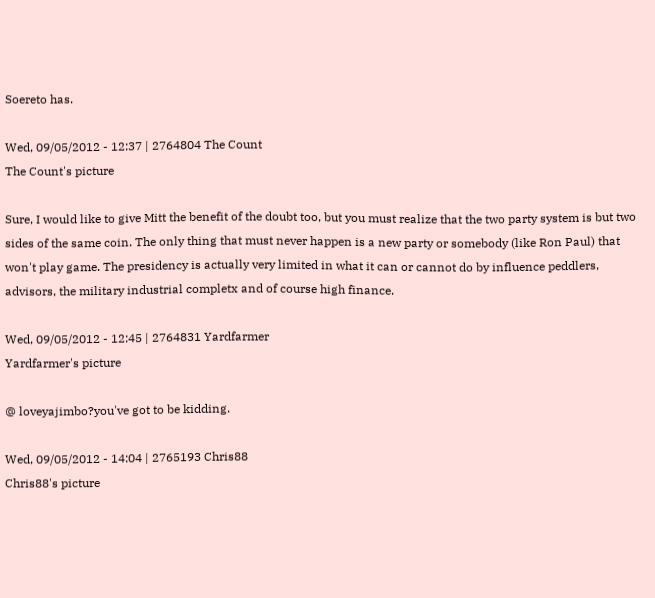Soereto has.

Wed, 09/05/2012 - 12:37 | 2764804 The Count
The Count's picture

Sure, I would like to give Mitt the benefit of the doubt too, but you must realize that the two party system is but two sides of the same coin. The only thing that must never happen is a new party or somebody (like Ron Paul) that won't play game. The presidency is actually very limited in what it can or cannot do by influence peddlers, advisors, the military industrial completx and of course high finance.

Wed, 09/05/2012 - 12:45 | 2764831 Yardfarmer
Yardfarmer's picture

@ loveyajimbo?you've got to be kidding.

Wed, 09/05/2012 - 14:04 | 2765193 Chris88
Chris88's picture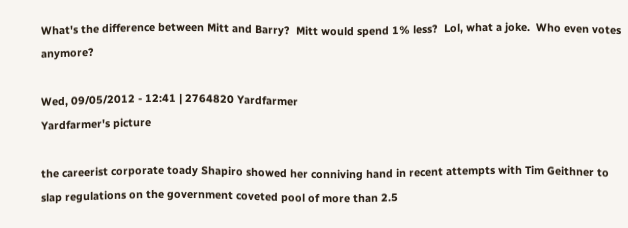What's the difference between Mitt and Barry?  Mitt would spend 1% less?  Lol, what a joke.  Who even votes anymore?

Wed, 09/05/2012 - 12:41 | 2764820 Yardfarmer
Yardfarmer's picture

the careerist corporate toady Shapiro showed her conniving hand in recent attempts with Tim Geithner to slap regulations on the government coveted pool of more than 2.5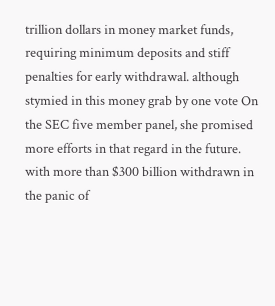trillion dollars in money market funds, requiring minimum deposits and stiff penalties for early withdrawal. although stymied in this money grab by one vote On the SEC five member panel, she promised more efforts in that regard in the future. with more than $300 billion withdrawn in the panic of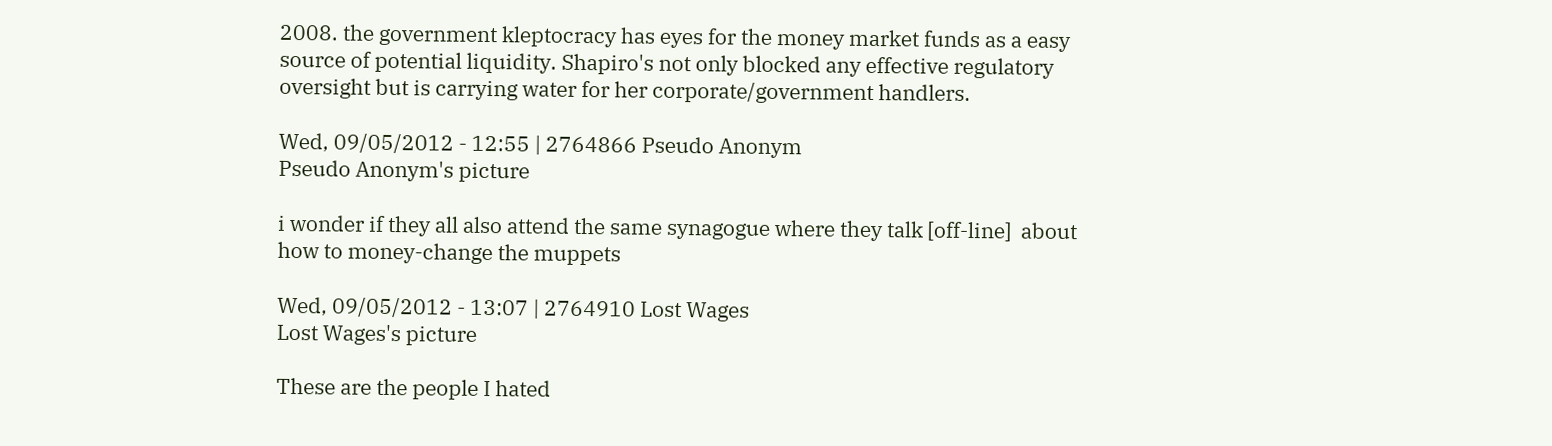2008. the government kleptocracy has eyes for the money market funds as a easy source of potential liquidity. Shapiro's not only blocked any effective regulatory oversight but is carrying water for her corporate/government handlers.

Wed, 09/05/2012 - 12:55 | 2764866 Pseudo Anonym
Pseudo Anonym's picture

i wonder if they all also attend the same synagogue where they talk [off-line]  about how to money-change the muppets

Wed, 09/05/2012 - 13:07 | 2764910 Lost Wages
Lost Wages's picture

These are the people I hated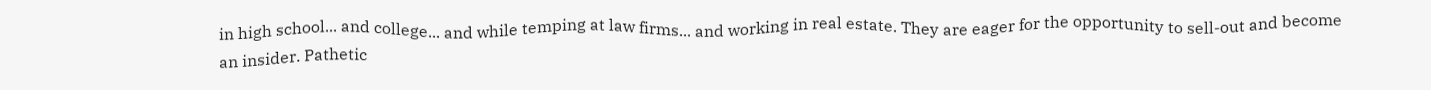in high school... and college... and while temping at law firms... and working in real estate. They are eager for the opportunity to sell-out and become an insider. Pathetic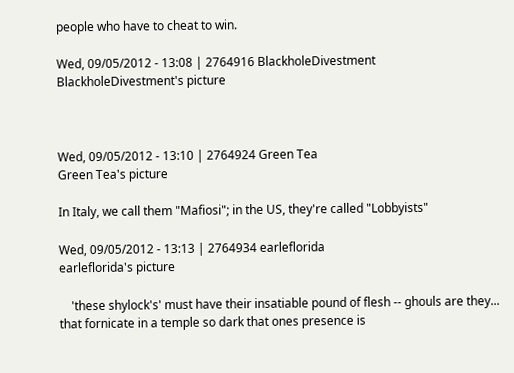people who have to cheat to win.

Wed, 09/05/2012 - 13:08 | 2764916 BlackholeDivestment
BlackholeDivestment's picture



Wed, 09/05/2012 - 13:10 | 2764924 Green Tea
Green Tea's picture

In Italy, we call them "Mafiosi"; in the US, they're called "Lobbyists"

Wed, 09/05/2012 - 13:13 | 2764934 earleflorida
earleflorida's picture

    'these shylock's' must have their insatiable pound of flesh -- ghouls are they... that fornicate in a temple so dark that ones presence is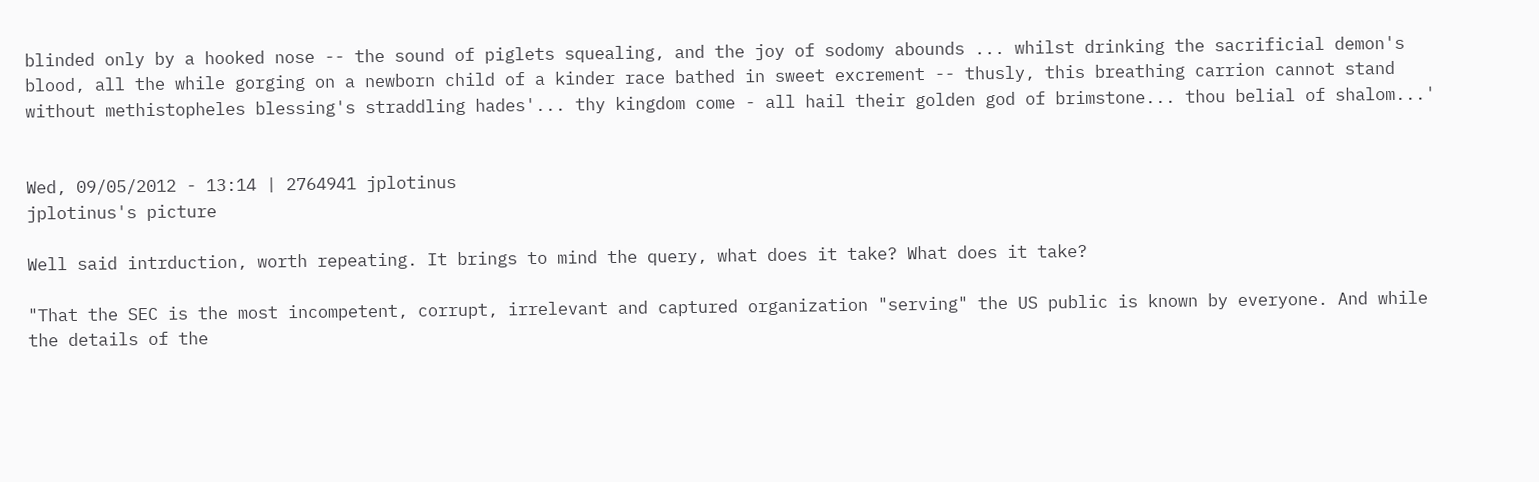blinded only by a hooked nose -- the sound of piglets squealing, and the joy of sodomy abounds ... whilst drinking the sacrificial demon's blood, all the while gorging on a newborn child of a kinder race bathed in sweet excrement -- thusly, this breathing carrion cannot stand without methistopheles blessing's straddling hades'... thy kingdom come - all hail their golden god of brimstone... thou belial of shalom...'


Wed, 09/05/2012 - 13:14 | 2764941 jplotinus
jplotinus's picture

Well said intrduction, worth repeating. It brings to mind the query, what does it take? What does it take?

"That the SEC is the most incompetent, corrupt, irrelevant and captured organization "serving" the US public is known by everyone. And while the details of the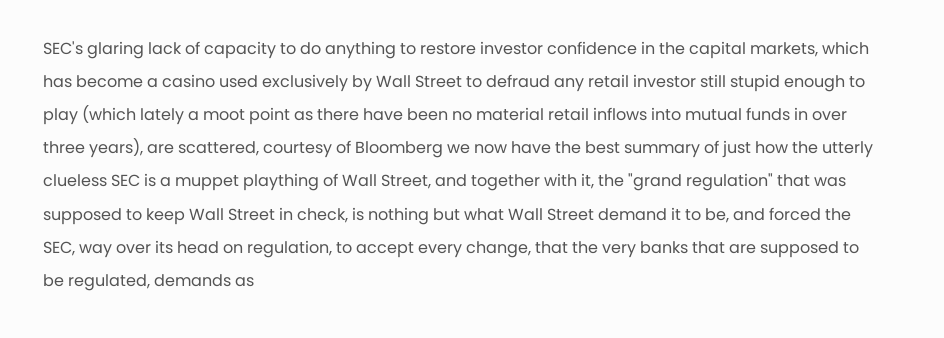SEC's glaring lack of capacity to do anything to restore investor confidence in the capital markets, which has become a casino used exclusively by Wall Street to defraud any retail investor still stupid enough to play (which lately a moot point as there have been no material retail inflows into mutual funds in over three years), are scattered, courtesy of Bloomberg we now have the best summary of just how the utterly clueless SEC is a muppet plaything of Wall Street, and together with it, the "grand regulation" that was supposed to keep Wall Street in check, is nothing but what Wall Street demand it to be, and forced the SEC, way over its head on regulation, to accept every change, that the very banks that are supposed to be regulated, demands as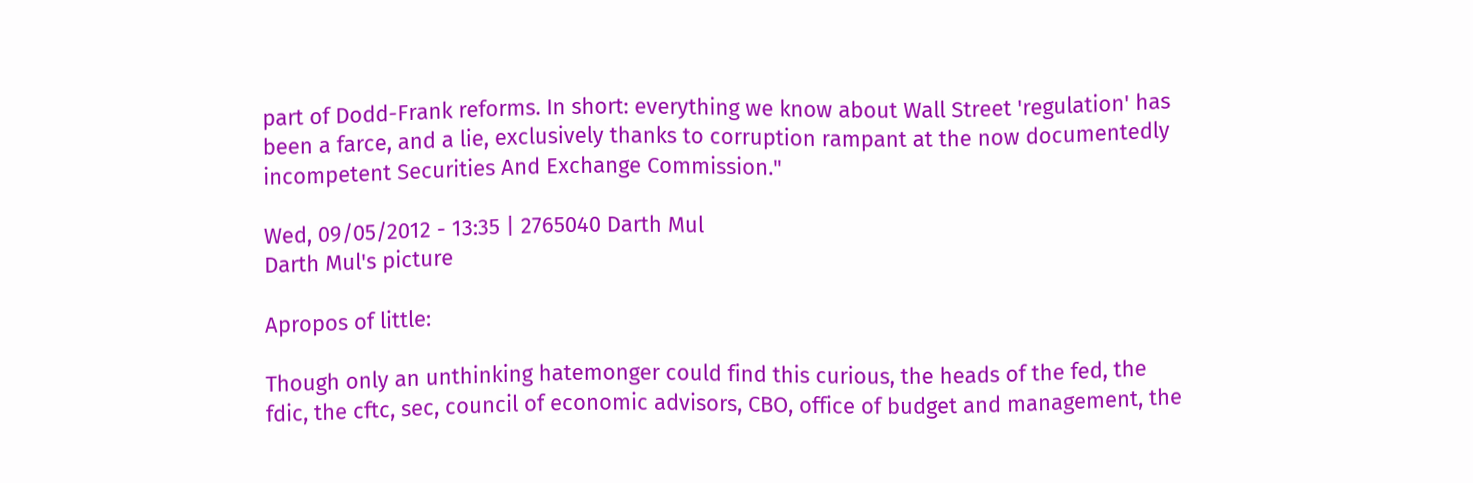part of Dodd-Frank reforms. In short: everything we know about Wall Street 'regulation' has been a farce, and a lie, exclusively thanks to corruption rampant at the now documentedly incompetent Securities And Exchange Commission."

Wed, 09/05/2012 - 13:35 | 2765040 Darth Mul
Darth Mul's picture

Apropos of little:

Though only an unthinking hatemonger could find this curious, the heads of the fed, the fdic, the cftc, sec, council of economic advisors, CBO, office of budget and management, the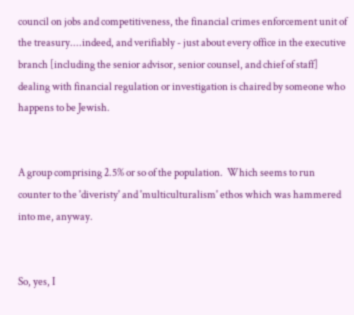council on jobs and competitiveness, the financial crimes enforcement unit of the treasury....indeed, and verifiably - just about every office in the executive branch [including the senior advisor, senior counsel, and chief of staff] dealing with financial regulation or investigation is chaired by someone who happens to be Jewish.


A group comprising 2.5% or so of the population.  Which seems to run counter to the 'diveristy' and 'multiculturalism' ethos which was hammered into me, anyway.


So, yes, I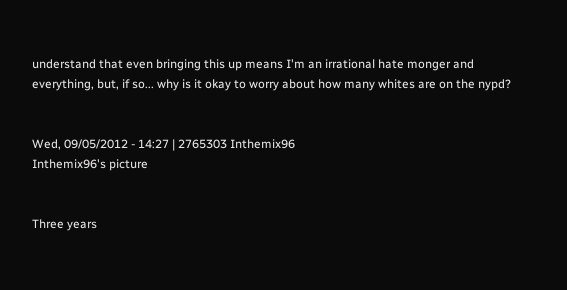understand that even bringing this up means I'm an irrational hate monger and everything, but, if so... why is it okay to worry about how many whites are on the nypd?


Wed, 09/05/2012 - 14:27 | 2765303 Inthemix96
Inthemix96's picture


Three years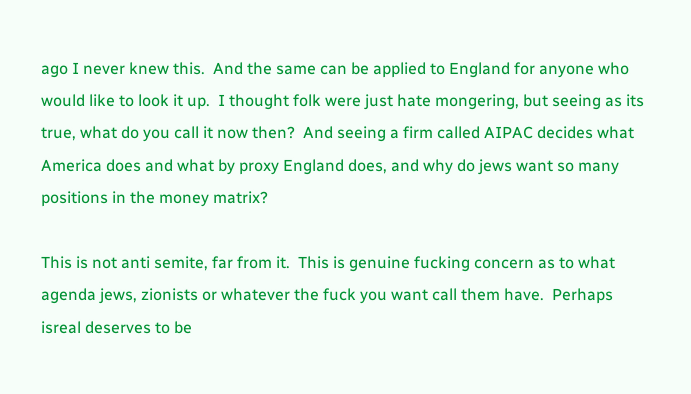ago I never knew this.  And the same can be applied to England for anyone who would like to look it up.  I thought folk were just hate mongering, but seeing as its true, what do you call it now then?  And seeing a firm called AIPAC decides what America does and what by proxy England does, and why do jews want so many positions in the money matrix?

This is not anti semite, far from it.  This is genuine fucking concern as to what agenda jews, zionists or whatever the fuck you want call them have.  Perhaps isreal deserves to be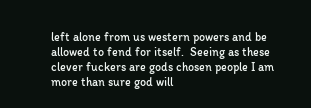left alone from us western powers and be allowed to fend for itself.  Seeing as these clever fuckers are gods chosen people I am more than sure god will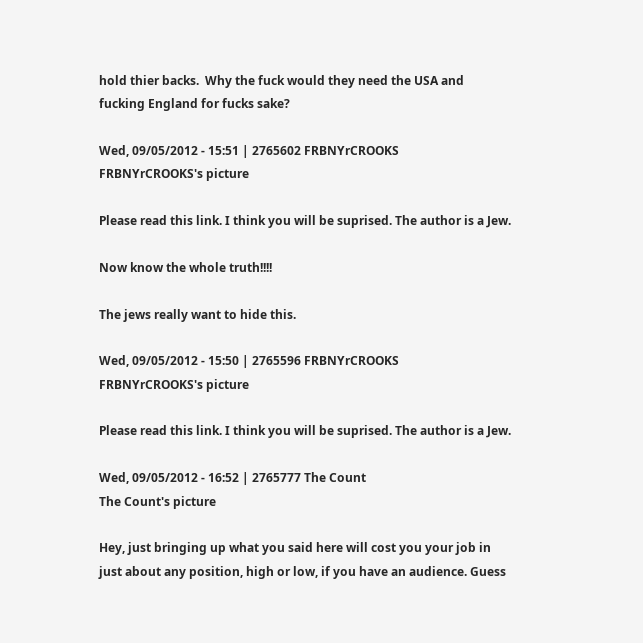hold thier backs.  Why the fuck would they need the USA and fucking England for fucks sake?

Wed, 09/05/2012 - 15:51 | 2765602 FRBNYrCROOKS
FRBNYrCROOKS's picture

Please read this link. I think you will be suprised. The author is a Jew.

Now know the whole truth!!!!

The jews really want to hide this.

Wed, 09/05/2012 - 15:50 | 2765596 FRBNYrCROOKS
FRBNYrCROOKS's picture

Please read this link. I think you will be suprised. The author is a Jew.

Wed, 09/05/2012 - 16:52 | 2765777 The Count
The Count's picture

Hey, just bringing up what you said here will cost you your job in just about any position, high or low, if you have an audience. Guess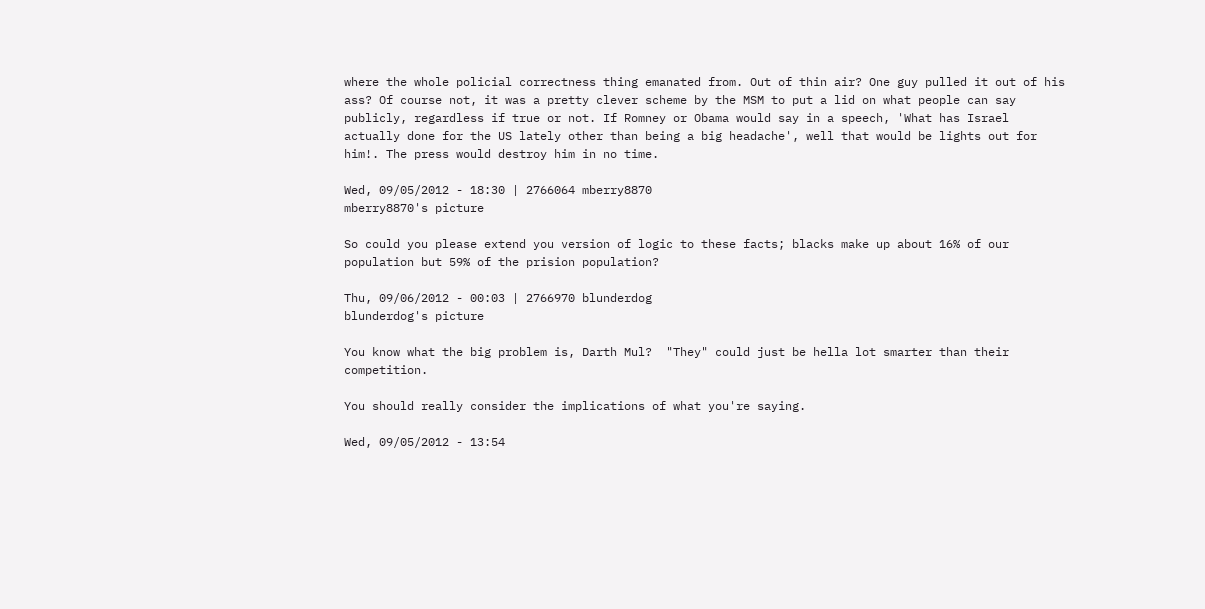where the whole policial correctness thing emanated from. Out of thin air? One guy pulled it out of his ass? Of course not, it was a pretty clever scheme by the MSM to put a lid on what people can say publicly, regardless if true or not. If Romney or Obama would say in a speech, 'What has Israel actually done for the US lately other than being a big headache', well that would be lights out for him!. The press would destroy him in no time.

Wed, 09/05/2012 - 18:30 | 2766064 mberry8870
mberry8870's picture

So could you please extend you version of logic to these facts; blacks make up about 16% of our population but 59% of the prision population?

Thu, 09/06/2012 - 00:03 | 2766970 blunderdog
blunderdog's picture

You know what the big problem is, Darth Mul?  "They" could just be hella lot smarter than their competition.

You should really consider the implications of what you're saying.

Wed, 09/05/2012 - 13:54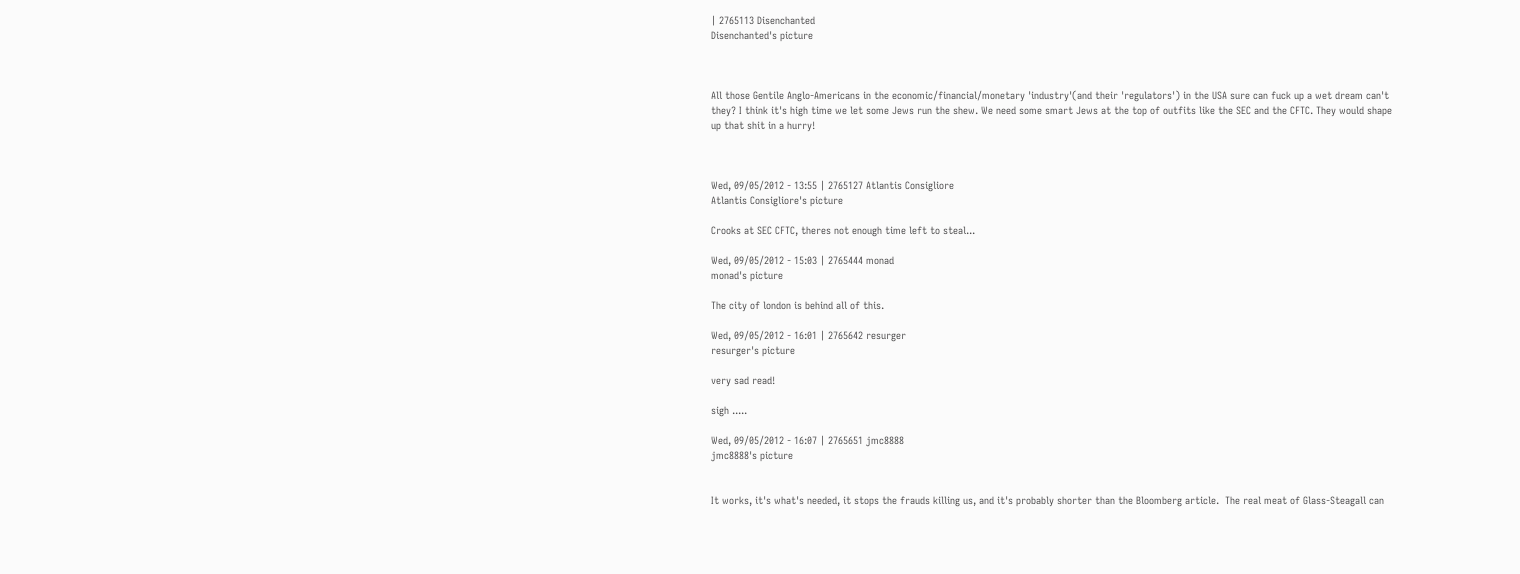| 2765113 Disenchanted
Disenchanted's picture



All those Gentile Anglo-Americans in the economic/financial/monetary 'industry'(and their 'regulators') in the USA sure can fuck up a wet dream can't they? I think it's high time we let some Jews run the shew. We need some smart Jews at the top of outfits like the SEC and the CFTC. They would shape up that shit in a hurry!



Wed, 09/05/2012 - 13:55 | 2765127 Atlantis Consigliore
Atlantis Consigliore's picture

Crooks at SEC CFTC, theres not enough time left to steal...

Wed, 09/05/2012 - 15:03 | 2765444 monad
monad's picture

The city of london is behind all of this.

Wed, 09/05/2012 - 16:01 | 2765642 resurger
resurger's picture

very sad read!

sigh .....

Wed, 09/05/2012 - 16:07 | 2765651 jmc8888
jmc8888's picture


It works, it's what's needed, it stops the frauds killing us, and it's probably shorter than the Bloomberg article.  The real meat of Glass-Steagall can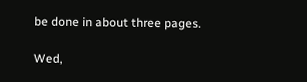be done in about three pages.

Wed,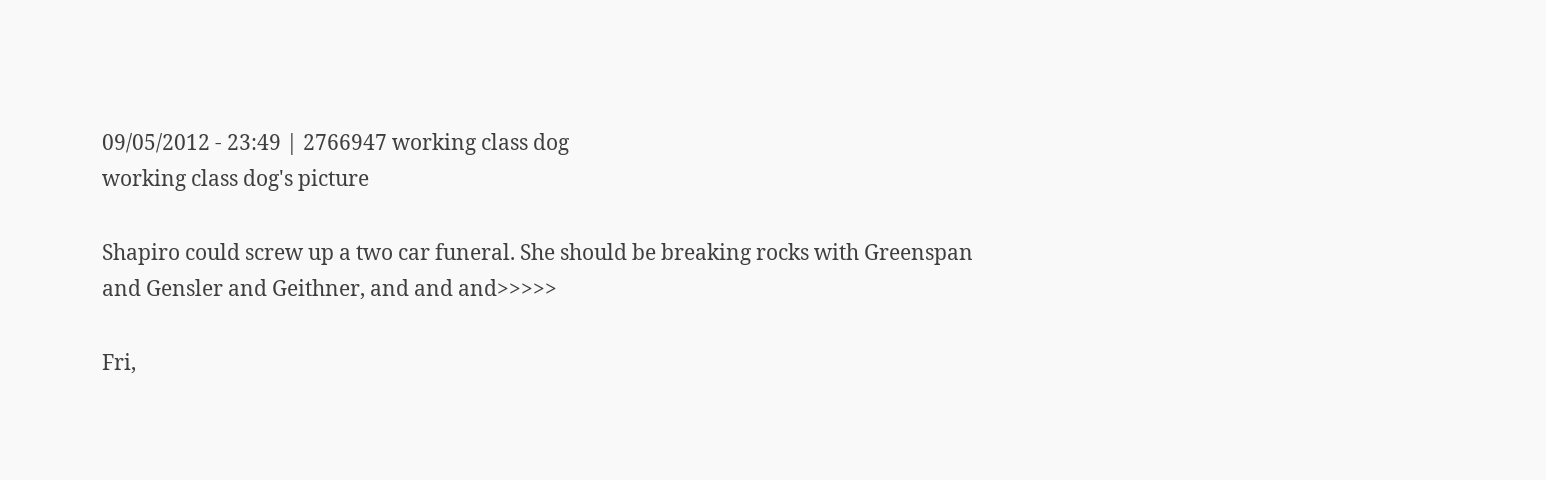09/05/2012 - 23:49 | 2766947 working class dog
working class dog's picture

Shapiro could screw up a two car funeral. She should be breaking rocks with Greenspan and Gensler and Geithner, and and and>>>>>

Fri,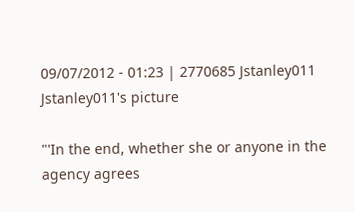09/07/2012 - 01:23 | 2770685 Jstanley011
Jstanley011's picture

"'In the end, whether she or anyone in the agency agrees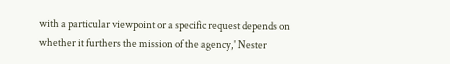with a particular viewpoint or a specific request depends on whether it furthers the mission of the agency,' Nester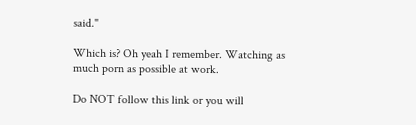said."

Which is? Oh yeah I remember. Watching as much porn as possible at work.

Do NOT follow this link or you will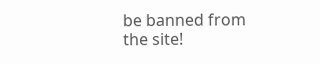be banned from the site!